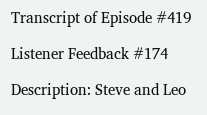Transcript of Episode #419

Listener Feedback #174

Description: Steve and Leo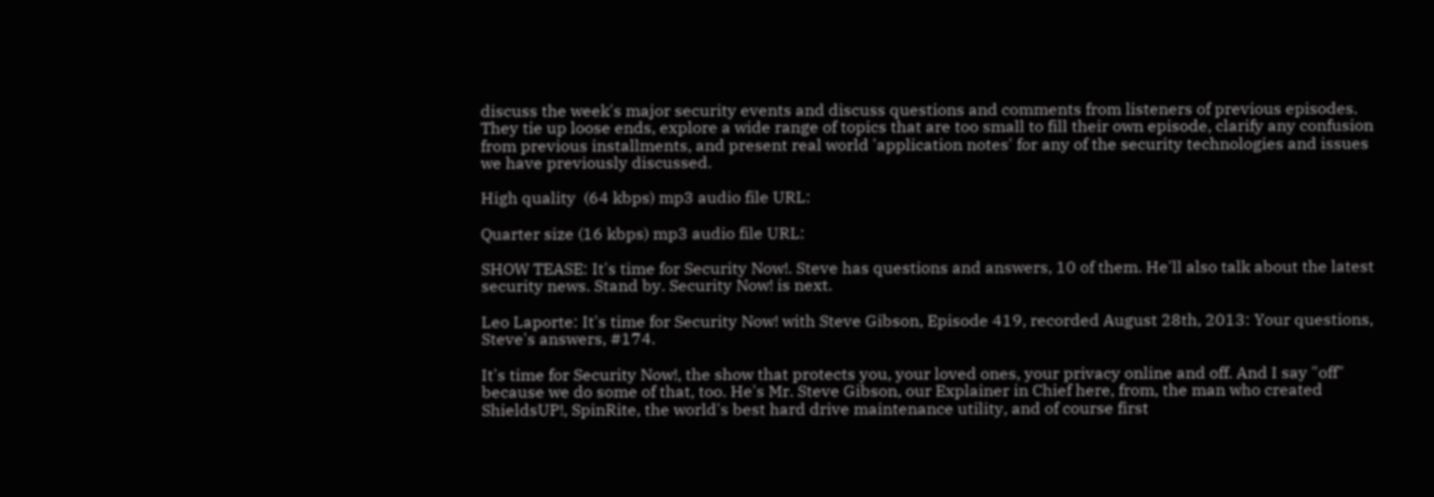discuss the week's major security events and discuss questions and comments from listeners of previous episodes. They tie up loose ends, explore a wide range of topics that are too small to fill their own episode, clarify any confusion from previous installments, and present real world 'application notes' for any of the security technologies and issues we have previously discussed.

High quality  (64 kbps) mp3 audio file URL:

Quarter size (16 kbps) mp3 audio file URL:

SHOW TEASE: It's time for Security Now!. Steve has questions and answers, 10 of them. He'll also talk about the latest security news. Stand by. Security Now! is next.

Leo Laporte: It's time for Security Now! with Steve Gibson, Episode 419, recorded August 28th, 2013: Your questions, Steve's answers, #174.

It's time for Security Now!, the show that protects you, your loved ones, your privacy online and off. And I say "off" because we do some of that, too. He's Mr. Steve Gibson, our Explainer in Chief here, from, the man who created ShieldsUP!, SpinRite, the world's best hard drive maintenance utility, and of course first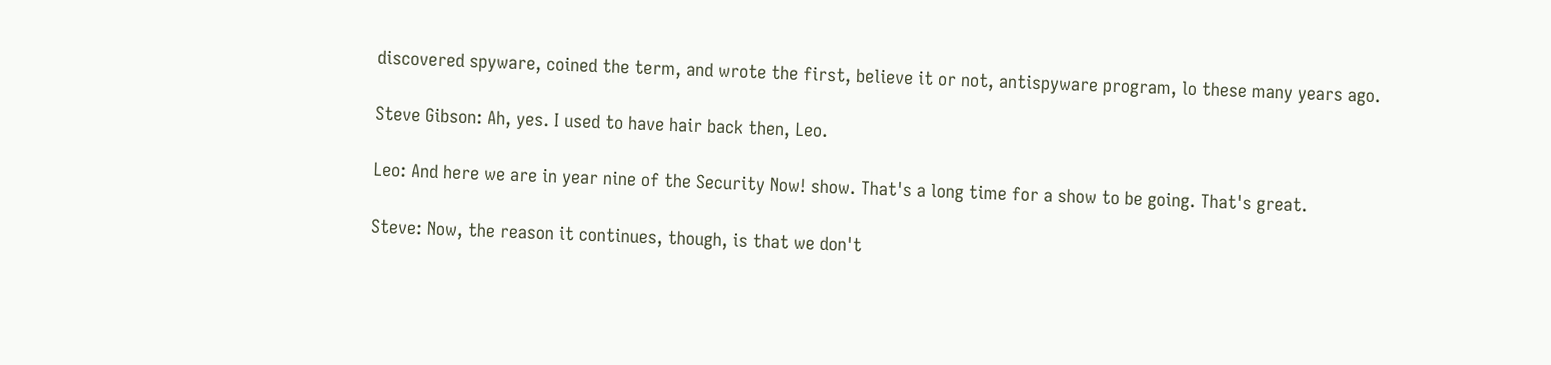discovered spyware, coined the term, and wrote the first, believe it or not, antispyware program, lo these many years ago.

Steve Gibson: Ah, yes. I used to have hair back then, Leo.

Leo: And here we are in year nine of the Security Now! show. That's a long time for a show to be going. That's great.

Steve: Now, the reason it continues, though, is that we don't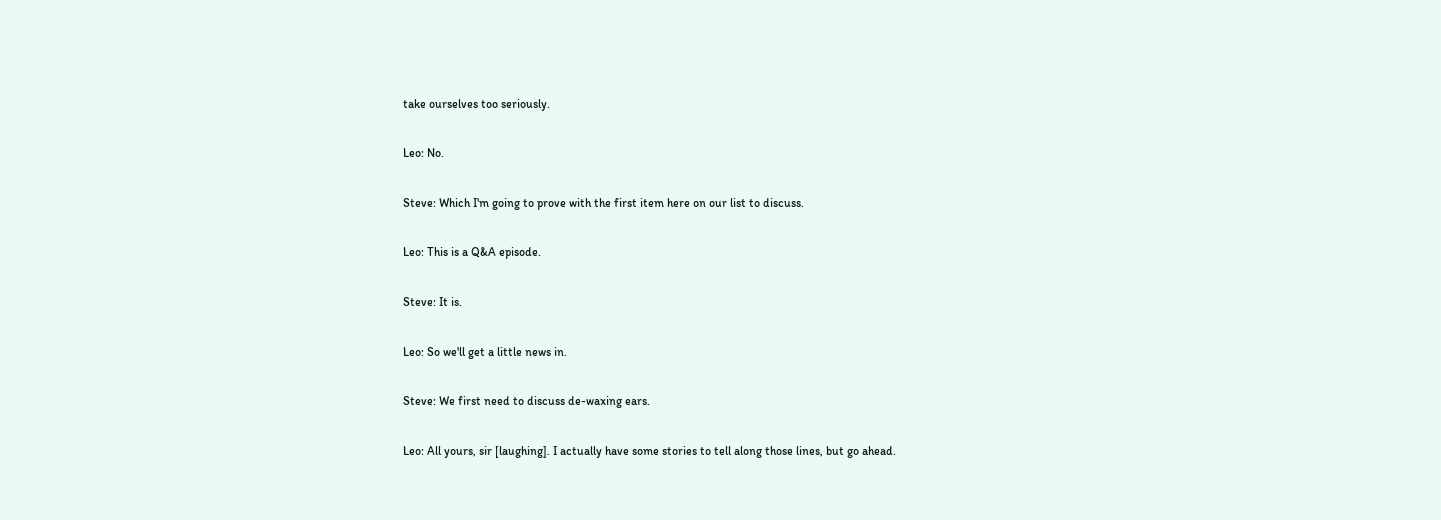take ourselves too seriously.

Leo: No.

Steve: Which I'm going to prove with the first item here on our list to discuss.

Leo: This is a Q&A episode.

Steve: It is.

Leo: So we'll get a little news in.

Steve: We first need to discuss de-waxing ears.

Leo: All yours, sir [laughing]. I actually have some stories to tell along those lines, but go ahead.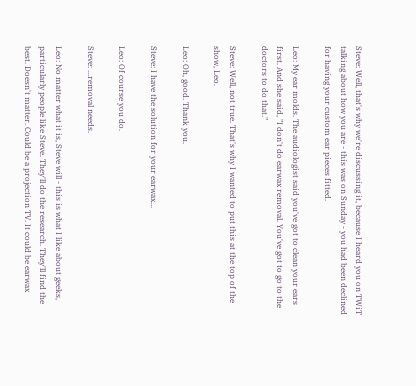Steve: Well, that's why we're discussing it, because I heard you on TWiT talking about how you are - this was on Sunday - you had been declined for having your custom ear pieces fitted.

Leo: My ear molds. The audiologist said you've got to clean your ears first. And she said, "I don't do earwax removal. You've got to go to the doctors to do that."

Steve: Well, not true. That's why I wanted to put this at the top of the show, Leo.

Leo: Oh, good. Thank you.

Steve: I have the solution for your earwax...

Leo: Of course you do.

Steve: ...removal needs.

Leo: No matter what it is, Steve will - this is what I like about geeks, particularly people like Steve. They'll do the research. They'll find the best. Doesn't matter. Could be a projection TV. It could be earwax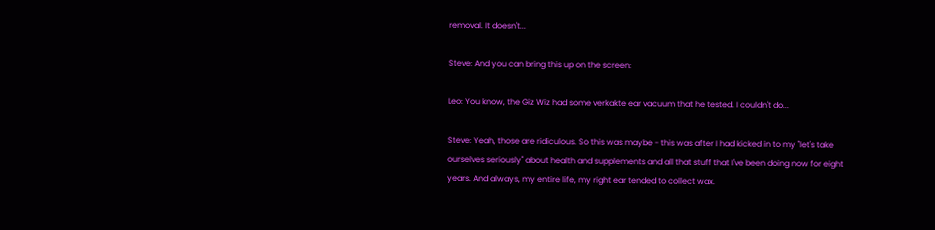removal. It doesn't...

Steve: And you can bring this up on the screen:

Leo: You know, the Giz Wiz had some verkakte ear vacuum that he tested. I couldn't do...

Steve: Yeah, those are ridiculous. So this was maybe - this was after I had kicked in to my "let's take ourselves seriously" about health and supplements and all that stuff that I've been doing now for eight years. And always, my entire life, my right ear tended to collect wax.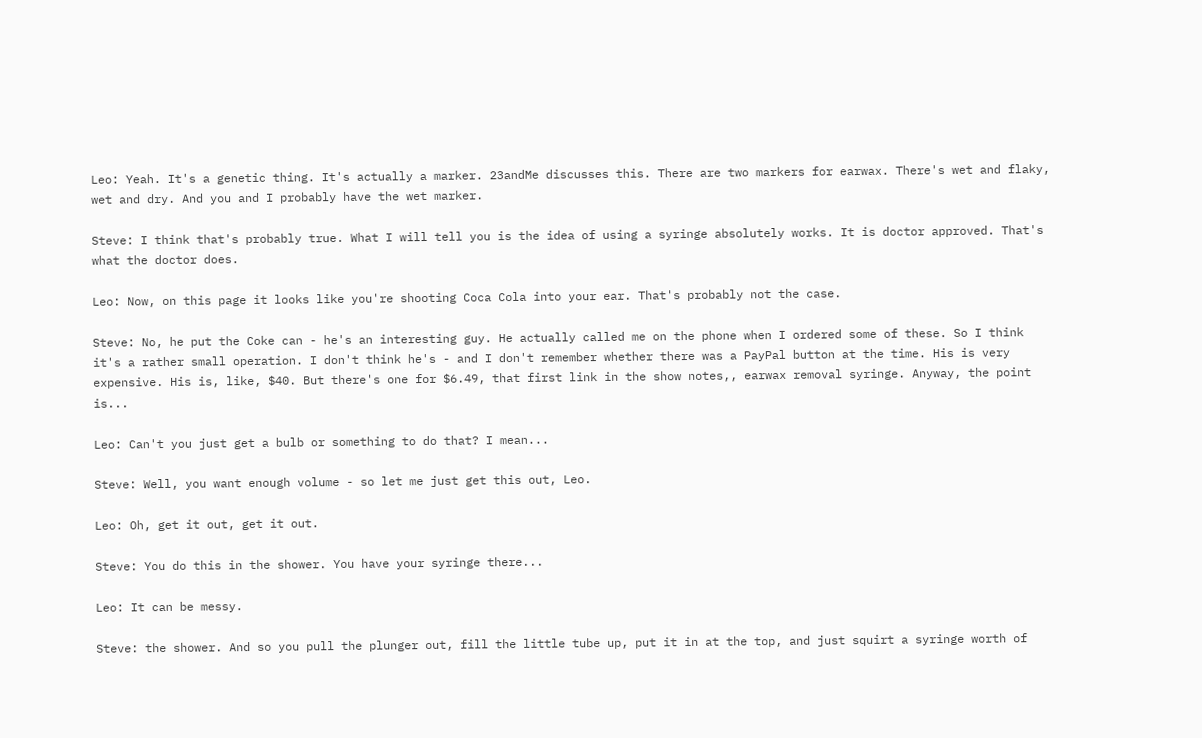Leo: Yeah. It's a genetic thing. It's actually a marker. 23andMe discusses this. There are two markers for earwax. There's wet and flaky, wet and dry. And you and I probably have the wet marker.

Steve: I think that's probably true. What I will tell you is the idea of using a syringe absolutely works. It is doctor approved. That's what the doctor does.

Leo: Now, on this page it looks like you're shooting Coca Cola into your ear. That's probably not the case.

Steve: No, he put the Coke can - he's an interesting guy. He actually called me on the phone when I ordered some of these. So I think it's a rather small operation. I don't think he's - and I don't remember whether there was a PayPal button at the time. His is very expensive. His is, like, $40. But there's one for $6.49, that first link in the show notes,, earwax removal syringe. Anyway, the point is...

Leo: Can't you just get a bulb or something to do that? I mean...

Steve: Well, you want enough volume - so let me just get this out, Leo.

Leo: Oh, get it out, get it out.

Steve: You do this in the shower. You have your syringe there...

Leo: It can be messy.

Steve: the shower. And so you pull the plunger out, fill the little tube up, put it in at the top, and just squirt a syringe worth of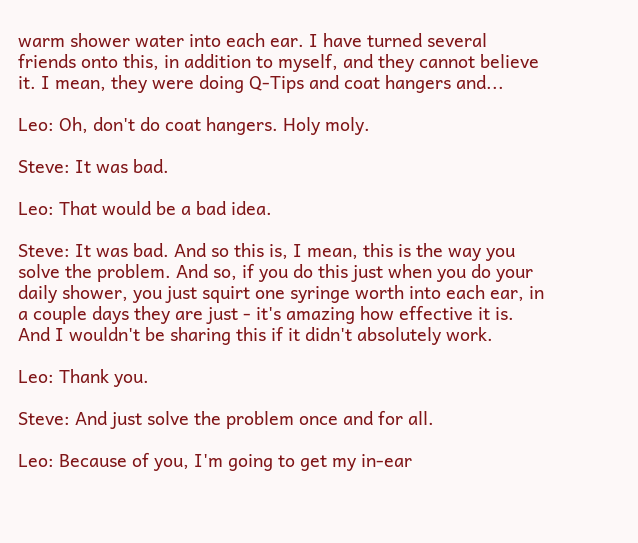warm shower water into each ear. I have turned several friends onto this, in addition to myself, and they cannot believe it. I mean, they were doing Q-Tips and coat hangers and...

Leo: Oh, don't do coat hangers. Holy moly.

Steve: It was bad.

Leo: That would be a bad idea.

Steve: It was bad. And so this is, I mean, this is the way you solve the problem. And so, if you do this just when you do your daily shower, you just squirt one syringe worth into each ear, in a couple days they are just - it's amazing how effective it is. And I wouldn't be sharing this if it didn't absolutely work.

Leo: Thank you.

Steve: And just solve the problem once and for all.

Leo: Because of you, I'm going to get my in-ear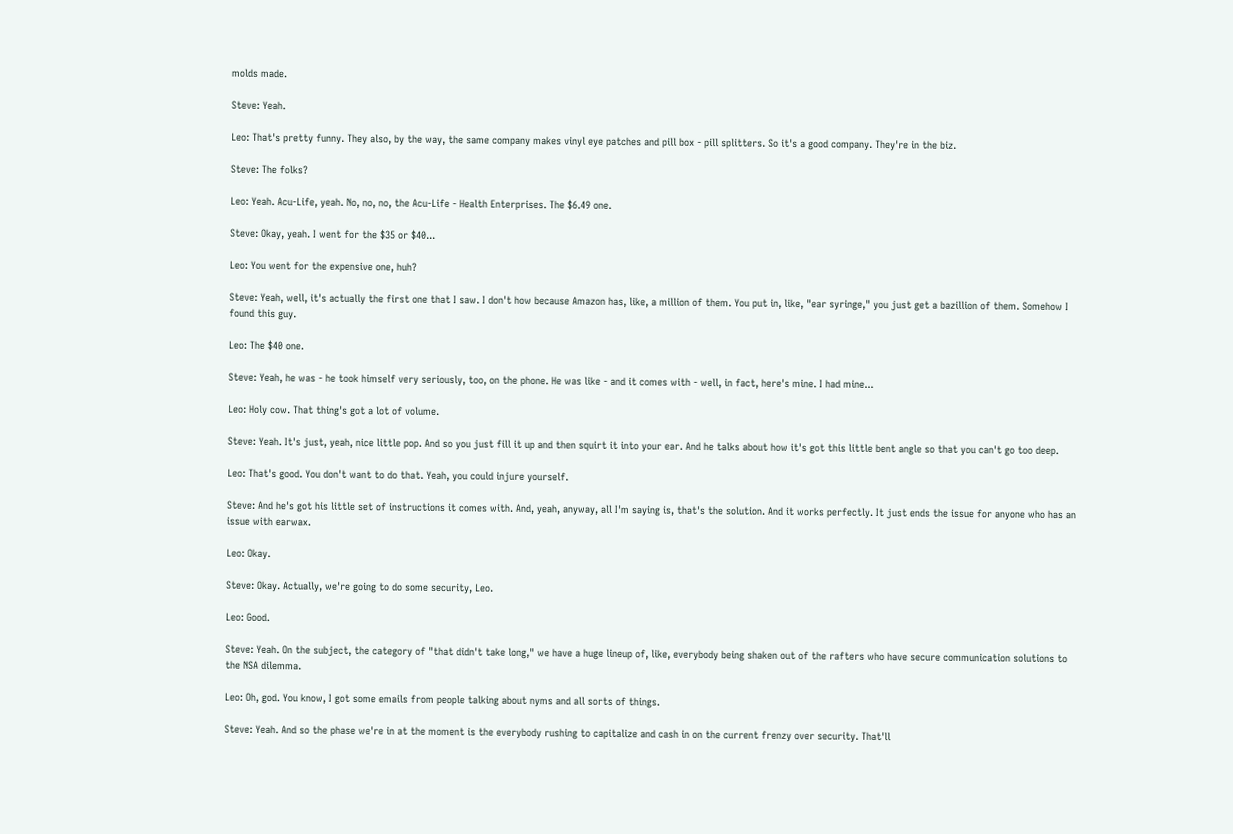molds made.

Steve: Yeah.

Leo: That's pretty funny. They also, by the way, the same company makes vinyl eye patches and pill box - pill splitters. So it's a good company. They're in the biz.

Steve: The folks?

Leo: Yeah. Acu-Life, yeah. No, no, no, the Acu-Life - Health Enterprises. The $6.49 one.

Steve: Okay, yeah. I went for the $35 or $40...

Leo: You went for the expensive one, huh?

Steve: Yeah, well, it's actually the first one that I saw. I don't how because Amazon has, like, a million of them. You put in, like, "ear syringe," you just get a bazillion of them. Somehow I found this guy.

Leo: The $40 one.

Steve: Yeah, he was - he took himself very seriously, too, on the phone. He was like - and it comes with - well, in fact, here's mine. I had mine...

Leo: Holy cow. That thing's got a lot of volume.

Steve: Yeah. It's just, yeah, nice little pop. And so you just fill it up and then squirt it into your ear. And he talks about how it's got this little bent angle so that you can't go too deep.

Leo: That's good. You don't want to do that. Yeah, you could injure yourself.

Steve: And he's got his little set of instructions it comes with. And, yeah, anyway, all I'm saying is, that's the solution. And it works perfectly. It just ends the issue for anyone who has an issue with earwax.

Leo: Okay.

Steve: Okay. Actually, we're going to do some security, Leo.

Leo: Good.

Steve: Yeah. On the subject, the category of "that didn't take long," we have a huge lineup of, like, everybody being shaken out of the rafters who have secure communication solutions to the NSA dilemma.

Leo: Oh, god. You know, I got some emails from people talking about nyms and all sorts of things.

Steve: Yeah. And so the phase we're in at the moment is the everybody rushing to capitalize and cash in on the current frenzy over security. That'll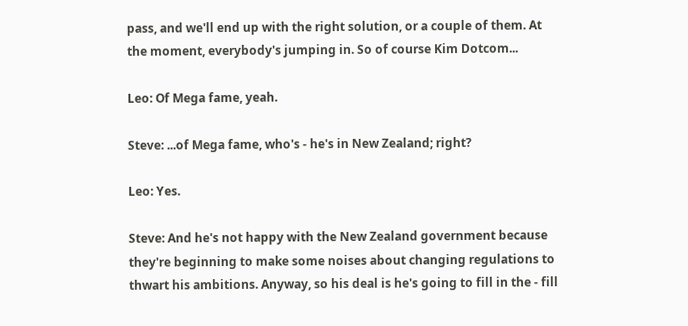pass, and we'll end up with the right solution, or a couple of them. At the moment, everybody's jumping in. So of course Kim Dotcom...

Leo: Of Mega fame, yeah.

Steve: ...of Mega fame, who's - he's in New Zealand; right?

Leo: Yes.

Steve: And he's not happy with the New Zealand government because they're beginning to make some noises about changing regulations to thwart his ambitions. Anyway, so his deal is he's going to fill in the - fill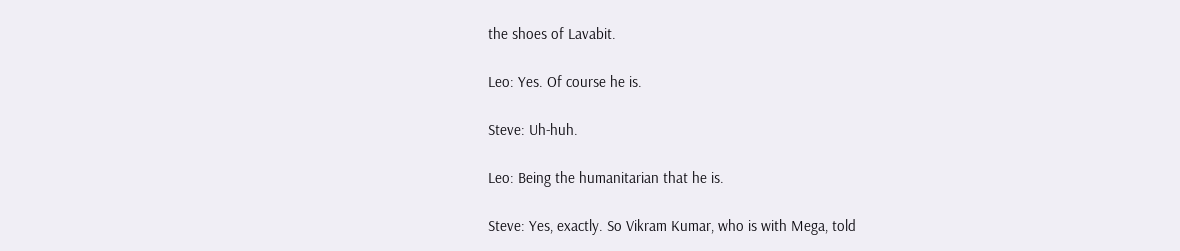the shoes of Lavabit.

Leo: Yes. Of course he is.

Steve: Uh-huh.

Leo: Being the humanitarian that he is.

Steve: Yes, exactly. So Vikram Kumar, who is with Mega, told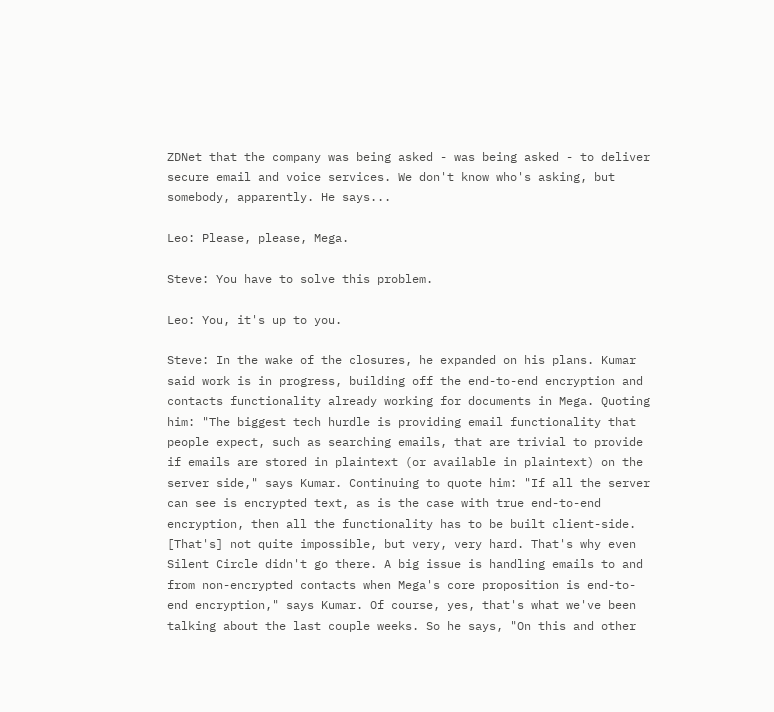ZDNet that the company was being asked - was being asked - to deliver secure email and voice services. We don't know who's asking, but somebody, apparently. He says...

Leo: Please, please, Mega.

Steve: You have to solve this problem.

Leo: You, it's up to you.

Steve: In the wake of the closures, he expanded on his plans. Kumar said work is in progress, building off the end-to-end encryption and contacts functionality already working for documents in Mega. Quoting him: "The biggest tech hurdle is providing email functionality that people expect, such as searching emails, that are trivial to provide if emails are stored in plaintext (or available in plaintext) on the server side," says Kumar. Continuing to quote him: "If all the server can see is encrypted text, as is the case with true end-to-end encryption, then all the functionality has to be built client-side. [That's] not quite impossible, but very, very hard. That's why even Silent Circle didn't go there. A big issue is handling emails to and from non-encrypted contacts when Mega's core proposition is end-to-end encryption," says Kumar. Of course, yes, that's what we've been talking about the last couple weeks. So he says, "On this and other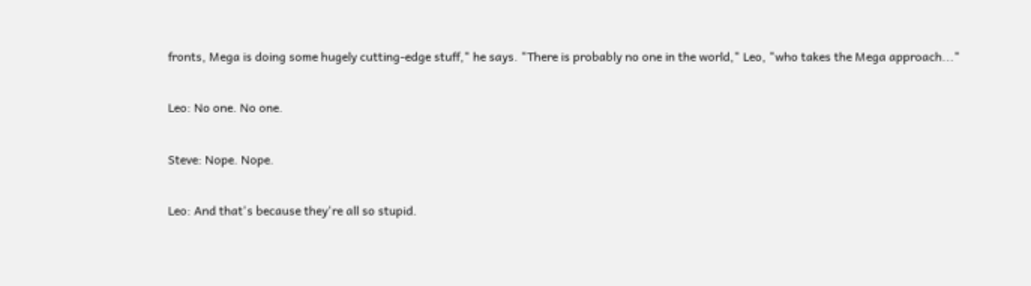fronts, Mega is doing some hugely cutting-edge stuff," he says. "There is probably no one in the world," Leo, "who takes the Mega approach..."

Leo: No one. No one.

Steve: Nope. Nope.

Leo: And that's because they're all so stupid.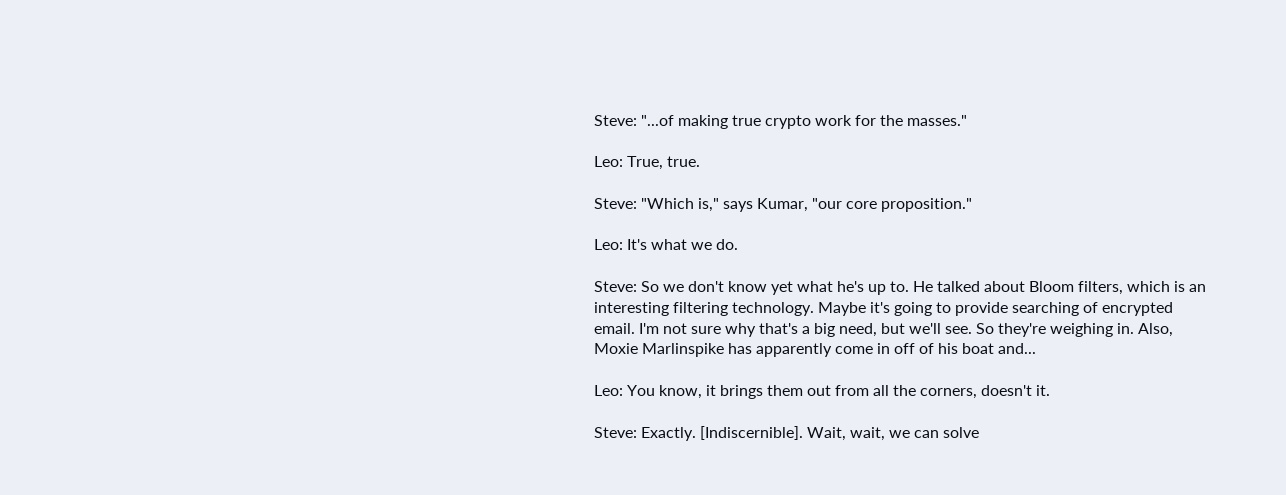Steve: "...of making true crypto work for the masses."

Leo: True, true.

Steve: "Which is," says Kumar, "our core proposition."

Leo: It's what we do.

Steve: So we don't know yet what he's up to. He talked about Bloom filters, which is an interesting filtering technology. Maybe it's going to provide searching of encrypted email. I'm not sure why that's a big need, but we'll see. So they're weighing in. Also, Moxie Marlinspike has apparently come in off of his boat and...

Leo: You know, it brings them out from all the corners, doesn't it.

Steve: Exactly. [Indiscernible]. Wait, wait, we can solve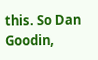this. So Dan Goodin,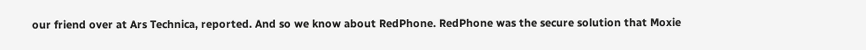our friend over at Ars Technica, reported. And so we know about RedPhone. RedPhone was the secure solution that Moxie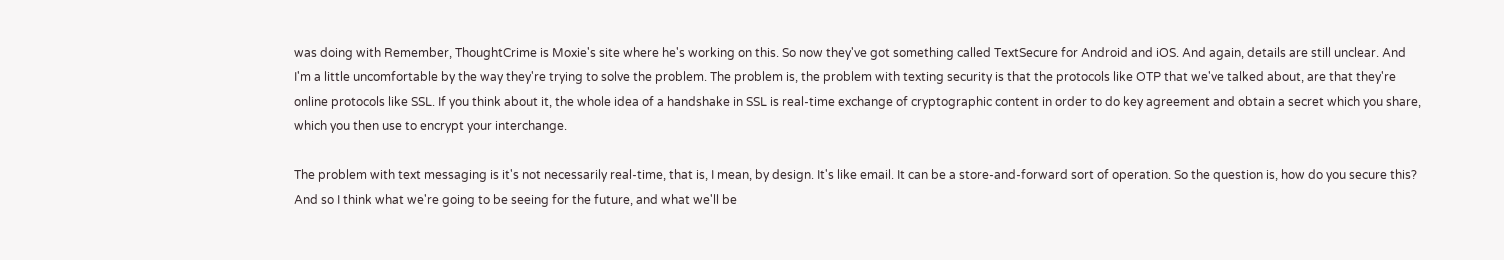was doing with Remember, ThoughtCrime is Moxie's site where he's working on this. So now they've got something called TextSecure for Android and iOS. And again, details are still unclear. And I'm a little uncomfortable by the way they're trying to solve the problem. The problem is, the problem with texting security is that the protocols like OTP that we've talked about, are that they're online protocols like SSL. If you think about it, the whole idea of a handshake in SSL is real-time exchange of cryptographic content in order to do key agreement and obtain a secret which you share, which you then use to encrypt your interchange.

The problem with text messaging is it's not necessarily real-time, that is, I mean, by design. It's like email. It can be a store-and-forward sort of operation. So the question is, how do you secure this? And so I think what we're going to be seeing for the future, and what we'll be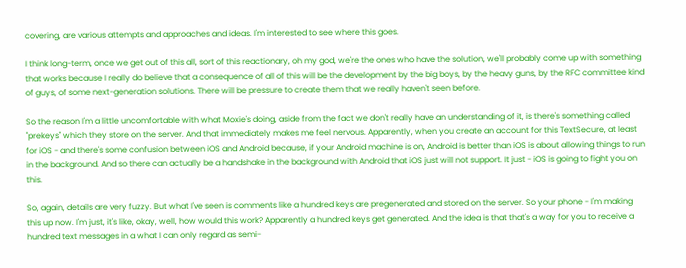covering, are various attempts and approaches and ideas. I'm interested to see where this goes.

I think long-term, once we get out of this all, sort of this reactionary, oh my god, we're the ones who have the solution, we'll probably come up with something that works because I really do believe that a consequence of all of this will be the development by the big boys, by the heavy guns, by the RFC committee kind of guys, of some next-generation solutions. There will be pressure to create them that we really haven't seen before.

So the reason I'm a little uncomfortable with what Moxie's doing, aside from the fact we don't really have an understanding of it, is there's something called "prekeys" which they store on the server. And that immediately makes me feel nervous. Apparently, when you create an account for this TextSecure, at least for iOS - and there's some confusion between iOS and Android because, if your Android machine is on, Android is better than iOS is about allowing things to run in the background. And so there can actually be a handshake in the background with Android that iOS just will not support. It just - iOS is going to fight you on this.

So, again, details are very fuzzy. But what I've seen is comments like a hundred keys are pregenerated and stored on the server. So your phone - I'm making this up now. I'm just, it's like, okay, well, how would this work? Apparently a hundred keys get generated. And the idea is that that's a way for you to receive a hundred text messages in a what I can only regard as semi-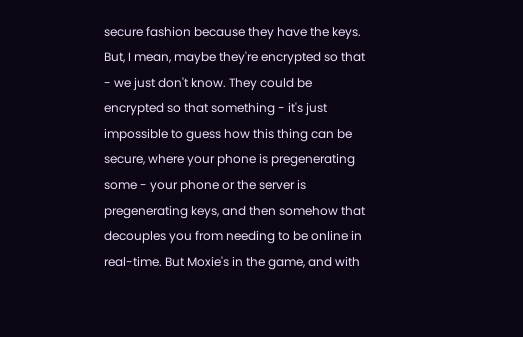secure fashion because they have the keys. But, I mean, maybe they're encrypted so that - we just don't know. They could be encrypted so that something - it's just impossible to guess how this thing can be secure, where your phone is pregenerating some - your phone or the server is pregenerating keys, and then somehow that decouples you from needing to be online in real-time. But Moxie's in the game, and with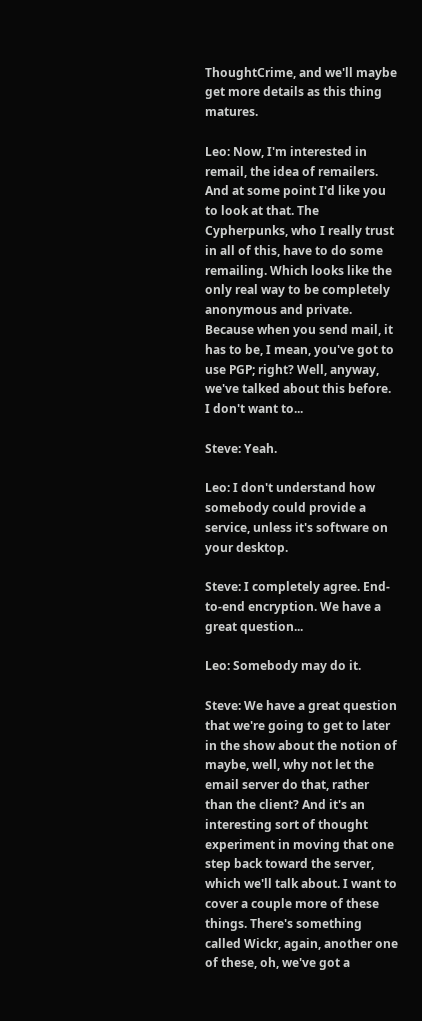ThoughtCrime, and we'll maybe get more details as this thing matures.

Leo: Now, I'm interested in remail, the idea of remailers. And at some point I'd like you to look at that. The Cypherpunks, who I really trust in all of this, have to do some remailing. Which looks like the only real way to be completely anonymous and private. Because when you send mail, it has to be, I mean, you've got to use PGP; right? Well, anyway, we've talked about this before. I don't want to...

Steve: Yeah.

Leo: I don't understand how somebody could provide a service, unless it's software on your desktop.

Steve: I completely agree. End-to-end encryption. We have a great question...

Leo: Somebody may do it.

Steve: We have a great question that we're going to get to later in the show about the notion of maybe, well, why not let the email server do that, rather than the client? And it's an interesting sort of thought experiment in moving that one step back toward the server, which we'll talk about. I want to cover a couple more of these things. There's something called Wickr, again, another one of these, oh, we've got a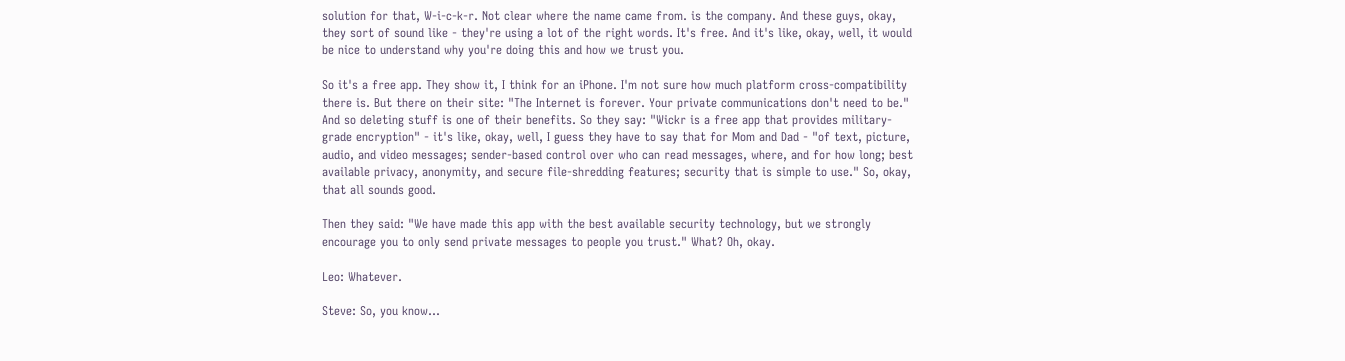solution for that, W-i-c-k-r. Not clear where the name came from. is the company. And these guys, okay, they sort of sound like - they're using a lot of the right words. It's free. And it's like, okay, well, it would be nice to understand why you're doing this and how we trust you.

So it's a free app. They show it, I think for an iPhone. I'm not sure how much platform cross-compatibility there is. But there on their site: "The Internet is forever. Your private communications don't need to be." And so deleting stuff is one of their benefits. So they say: "Wickr is a free app that provides military-grade encryption" - it's like, okay, well, I guess they have to say that for Mom and Dad - "of text, picture, audio, and video messages; sender-based control over who can read messages, where, and for how long; best available privacy, anonymity, and secure file-shredding features; security that is simple to use." So, okay, that all sounds good.

Then they said: "We have made this app with the best available security technology, but we strongly encourage you to only send private messages to people you trust." What? Oh, okay.

Leo: Whatever.

Steve: So, you know...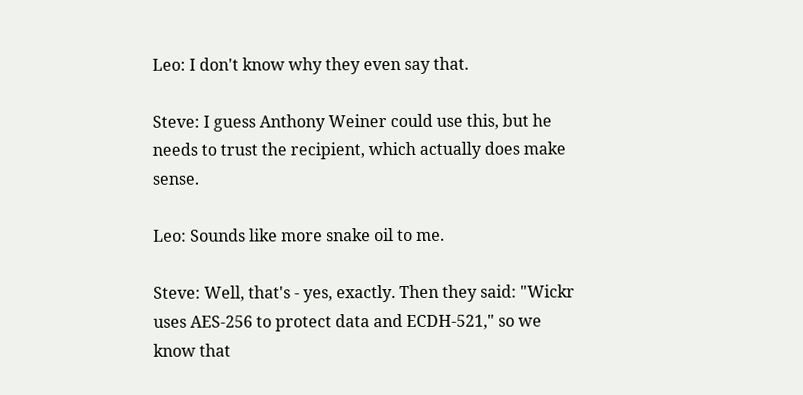Leo: I don't know why they even say that.

Steve: I guess Anthony Weiner could use this, but he needs to trust the recipient, which actually does make sense.

Leo: Sounds like more snake oil to me.

Steve: Well, that's - yes, exactly. Then they said: "Wickr uses AES-256 to protect data and ECDH-521," so we know that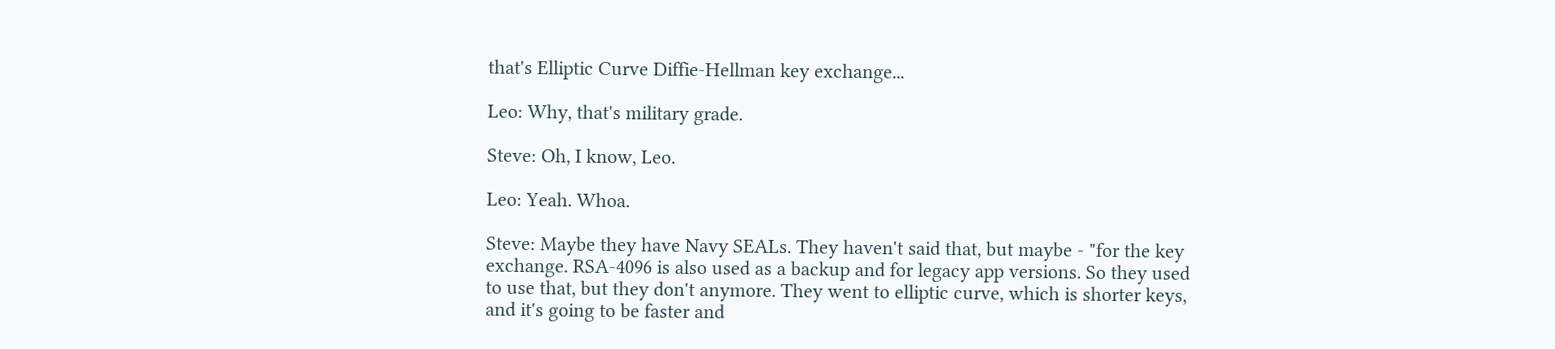that's Elliptic Curve Diffie-Hellman key exchange...

Leo: Why, that's military grade.

Steve: Oh, I know, Leo.

Leo: Yeah. Whoa.

Steve: Maybe they have Navy SEALs. They haven't said that, but maybe - "for the key exchange. RSA-4096 is also used as a backup and for legacy app versions. So they used to use that, but they don't anymore. They went to elliptic curve, which is shorter keys, and it's going to be faster and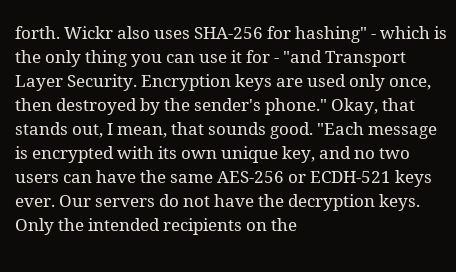forth. Wickr also uses SHA-256 for hashing" - which is the only thing you can use it for - "and Transport Layer Security. Encryption keys are used only once, then destroyed by the sender's phone." Okay, that stands out, I mean, that sounds good. "Each message is encrypted with its own unique key, and no two users can have the same AES-256 or ECDH-521 keys ever. Our servers do not have the decryption keys. Only the intended recipients on the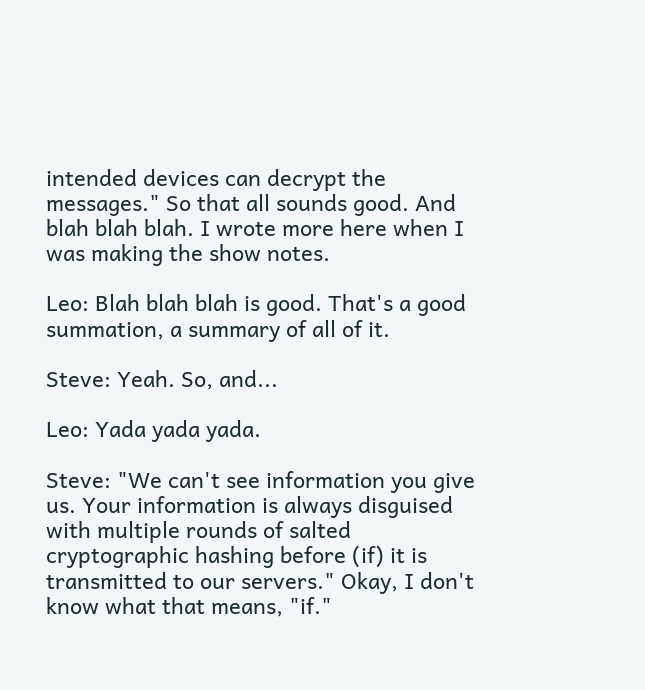intended devices can decrypt the messages." So that all sounds good. And blah blah blah. I wrote more here when I was making the show notes.

Leo: Blah blah blah is good. That's a good summation, a summary of all of it.

Steve: Yeah. So, and...

Leo: Yada yada yada.

Steve: "We can't see information you give us. Your information is always disguised with multiple rounds of salted cryptographic hashing before (if) it is transmitted to our servers." Okay, I don't know what that means, "if."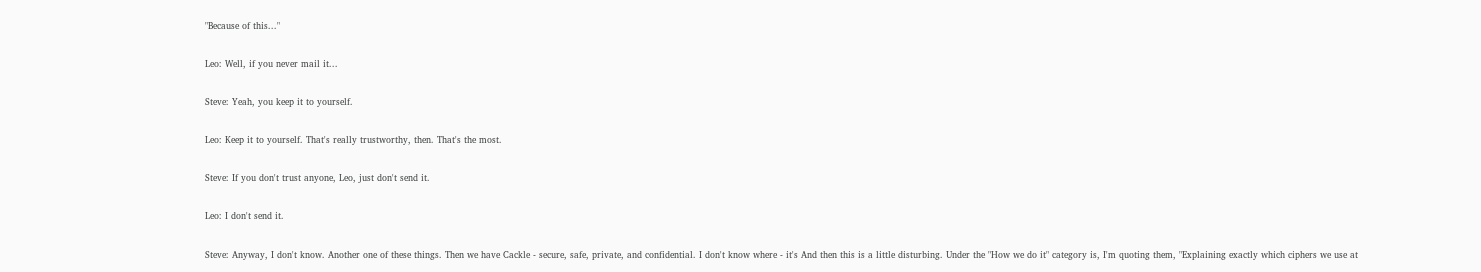"Because of this..."

Leo: Well, if you never mail it...

Steve: Yeah, you keep it to yourself.

Leo: Keep it to yourself. That's really trustworthy, then. That's the most.

Steve: If you don't trust anyone, Leo, just don't send it.

Leo: I don't send it.

Steve: Anyway, I don't know. Another one of these things. Then we have Cackle - secure, safe, private, and confidential. I don't know where - it's And then this is a little disturbing. Under the "How we do it" category is, I'm quoting them, "Explaining exactly which ciphers we use at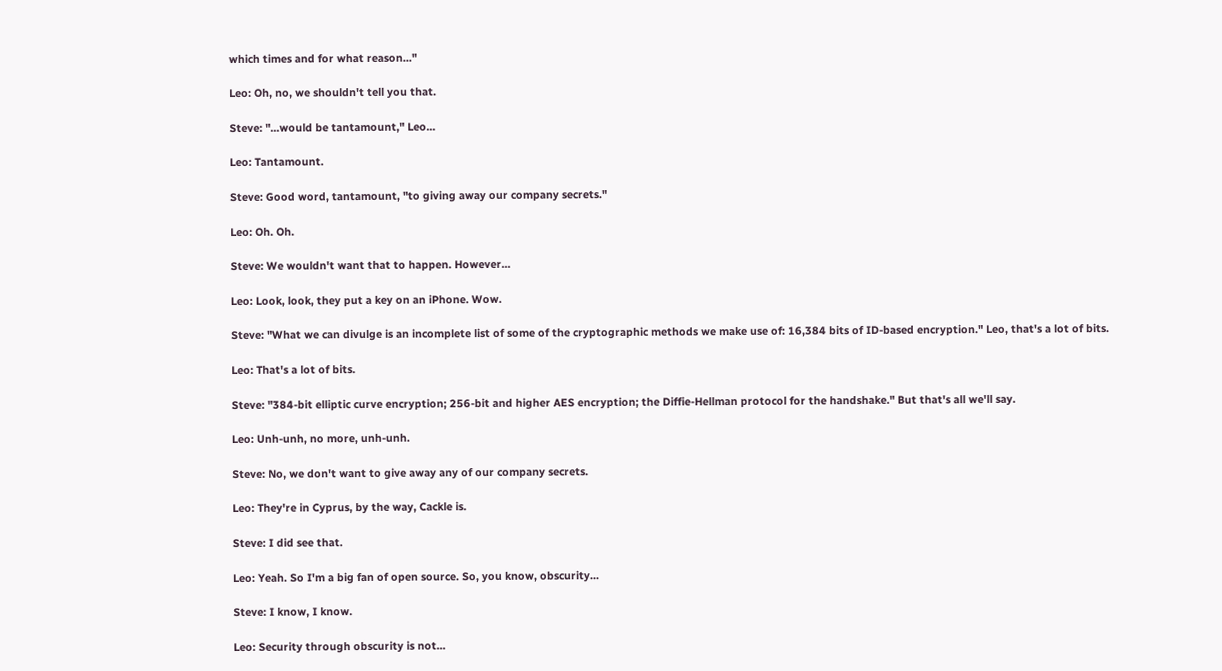which times and for what reason..."

Leo: Oh, no, we shouldn't tell you that.

Steve: "...would be tantamount," Leo...

Leo: Tantamount.

Steve: Good word, tantamount, "to giving away our company secrets."

Leo: Oh. Oh.

Steve: We wouldn't want that to happen. However...

Leo: Look, look, they put a key on an iPhone. Wow.

Steve: "What we can divulge is an incomplete list of some of the cryptographic methods we make use of: 16,384 bits of ID-based encryption." Leo, that's a lot of bits.

Leo: That's a lot of bits.

Steve: "384-bit elliptic curve encryption; 256-bit and higher AES encryption; the Diffie-Hellman protocol for the handshake." But that's all we'll say.

Leo: Unh-unh, no more, unh-unh.

Steve: No, we don't want to give away any of our company secrets.

Leo: They're in Cyprus, by the way, Cackle is.

Steve: I did see that.

Leo: Yeah. So I'm a big fan of open source. So, you know, obscurity...

Steve: I know, I know.

Leo: Security through obscurity is not...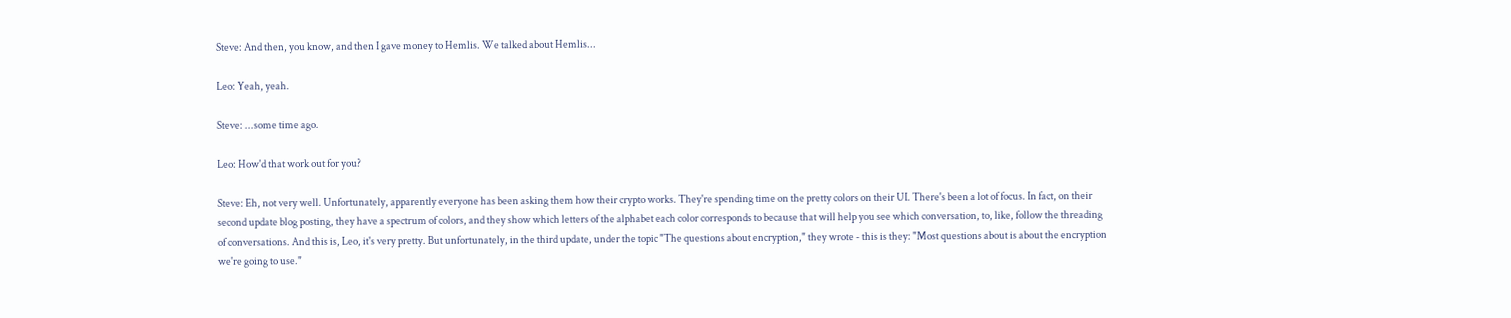Steve: And then, you know, and then I gave money to Hemlis. We talked about Hemlis...

Leo: Yeah, yeah.

Steve: ...some time ago.

Leo: How'd that work out for you?

Steve: Eh, not very well. Unfortunately, apparently everyone has been asking them how their crypto works. They're spending time on the pretty colors on their UI. There's been a lot of focus. In fact, on their second update blog posting, they have a spectrum of colors, and they show which letters of the alphabet each color corresponds to because that will help you see which conversation, to, like, follow the threading of conversations. And this is, Leo, it's very pretty. But unfortunately, in the third update, under the topic "The questions about encryption," they wrote - this is they: "Most questions about is about the encryption we're going to use."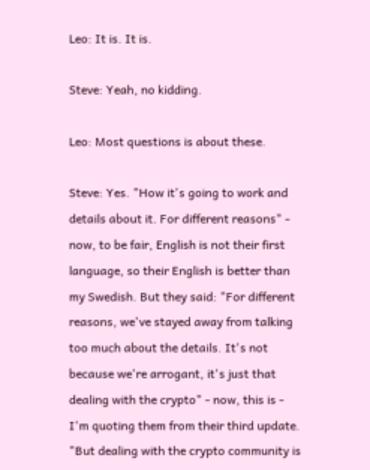Leo: It is. It is.

Steve: Yeah, no kidding.

Leo: Most questions is about these.

Steve: Yes. "How it's going to work and details about it. For different reasons" - now, to be fair, English is not their first language, so their English is better than my Swedish. But they said: "For different reasons, we've stayed away from talking too much about the details. It's not because we're arrogant, it's just that dealing with the crypto" - now, this is - I'm quoting them from their third update. "But dealing with the crypto community is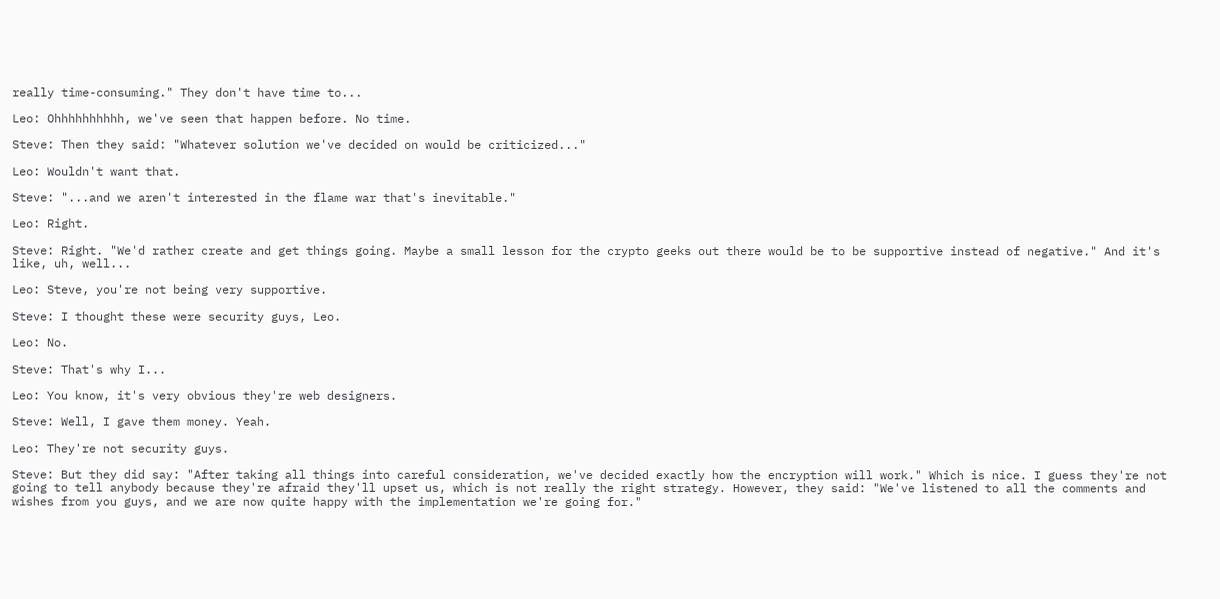really time-consuming." They don't have time to...

Leo: Ohhhhhhhhhh, we've seen that happen before. No time.

Steve: Then they said: "Whatever solution we've decided on would be criticized..."

Leo: Wouldn't want that.

Steve: "...and we aren't interested in the flame war that's inevitable."

Leo: Right.

Steve: Right. "We'd rather create and get things going. Maybe a small lesson for the crypto geeks out there would be to be supportive instead of negative." And it's like, uh, well...

Leo: Steve, you're not being very supportive.

Steve: I thought these were security guys, Leo.

Leo: No.

Steve: That's why I...

Leo: You know, it's very obvious they're web designers.

Steve: Well, I gave them money. Yeah.

Leo: They're not security guys.

Steve: But they did say: "After taking all things into careful consideration, we've decided exactly how the encryption will work." Which is nice. I guess they're not going to tell anybody because they're afraid they'll upset us, which is not really the right strategy. However, they said: "We've listened to all the comments and wishes from you guys, and we are now quite happy with the implementation we're going for."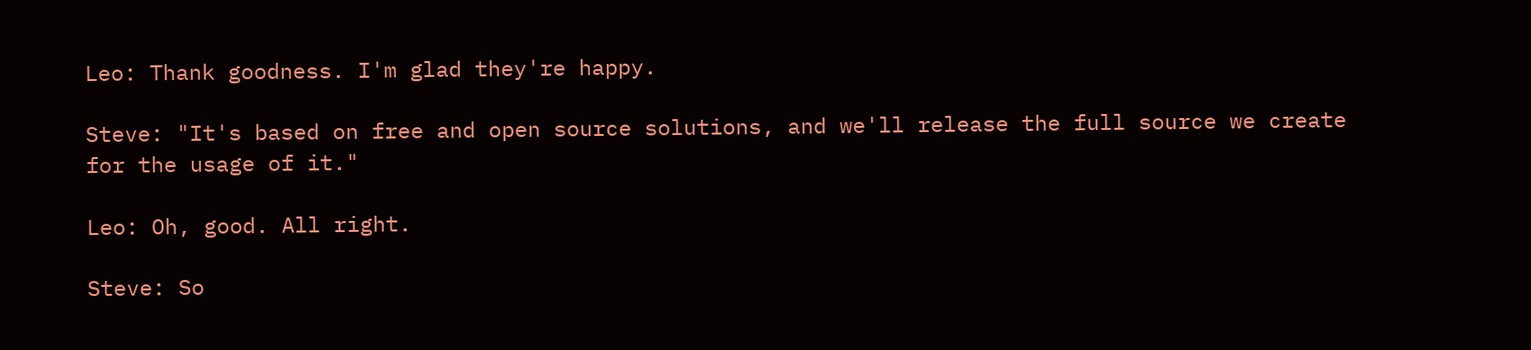Leo: Thank goodness. I'm glad they're happy.

Steve: "It's based on free and open source solutions, and we'll release the full source we create for the usage of it."

Leo: Oh, good. All right.

Steve: So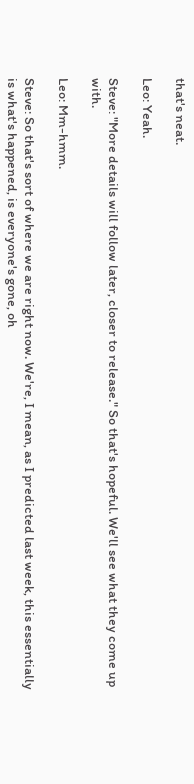that's neat.

Leo: Yeah.

Steve: "More details will follow later, closer to release." So that's hopeful. We'll see what they come up with.

Leo: Mm-hmm.

Steve: So that's sort of where we are right now. We're, I mean, as I predicted last week, this essentially is what's happened, is everyone's gone, oh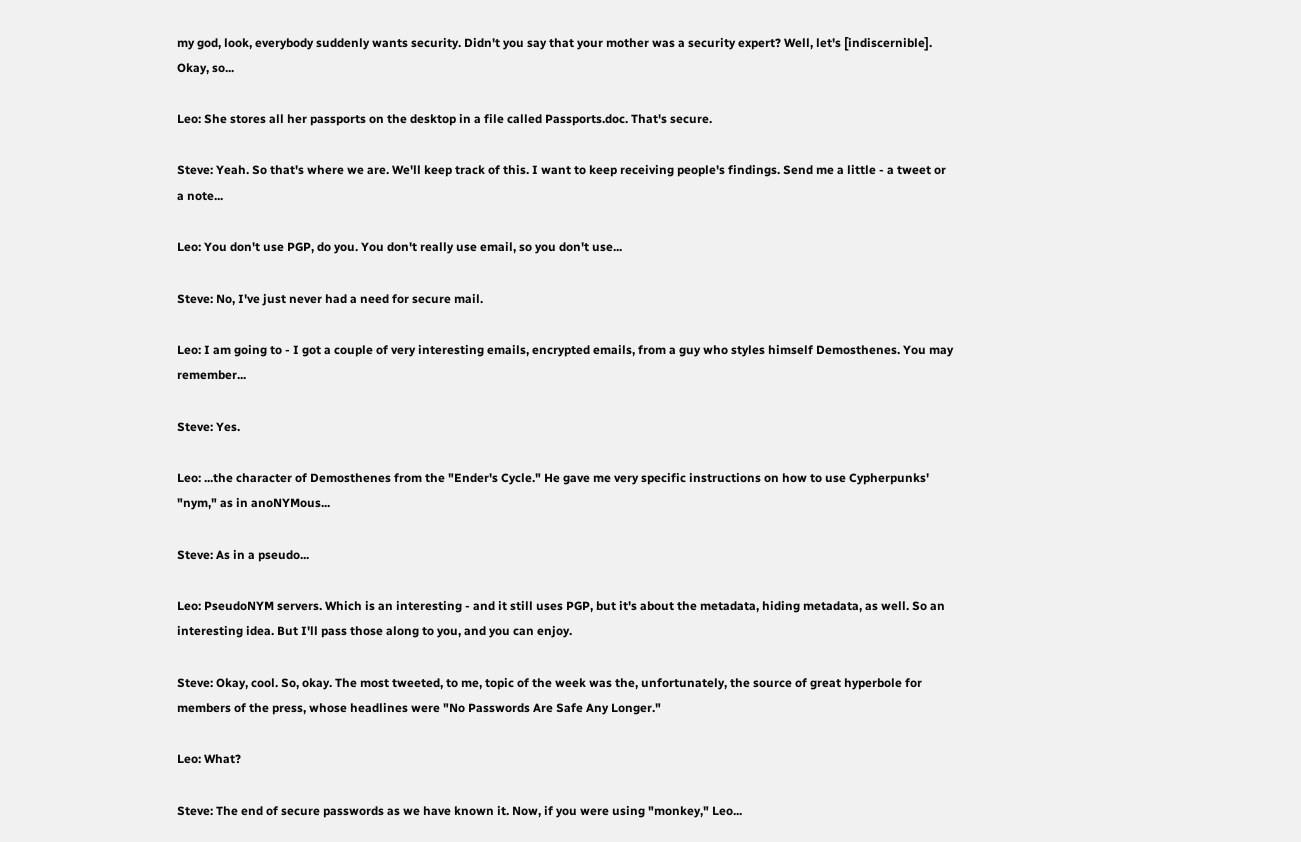my god, look, everybody suddenly wants security. Didn't you say that your mother was a security expert? Well, let's [indiscernible]. Okay, so...

Leo: She stores all her passports on the desktop in a file called Passports.doc. That's secure.

Steve: Yeah. So that's where we are. We'll keep track of this. I want to keep receiving people's findings. Send me a little - a tweet or a note...

Leo: You don't use PGP, do you. You don't really use email, so you don't use...

Steve: No, I've just never had a need for secure mail.

Leo: I am going to - I got a couple of very interesting emails, encrypted emails, from a guy who styles himself Demosthenes. You may remember...

Steve: Yes.

Leo: ...the character of Demosthenes from the "Ender's Cycle." He gave me very specific instructions on how to use Cypherpunks' "nym," as in anoNYMous...

Steve: As in a pseudo...

Leo: PseudoNYM servers. Which is an interesting - and it still uses PGP, but it's about the metadata, hiding metadata, as well. So an interesting idea. But I'll pass those along to you, and you can enjoy.

Steve: Okay, cool. So, okay. The most tweeted, to me, topic of the week was the, unfortunately, the source of great hyperbole for members of the press, whose headlines were "No Passwords Are Safe Any Longer."

Leo: What?

Steve: The end of secure passwords as we have known it. Now, if you were using "monkey," Leo...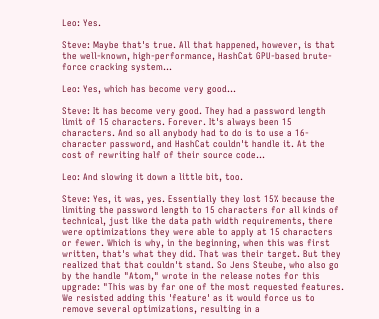Leo: Yes.

Steve: Maybe that's true. All that happened, however, is that the well-known, high-performance, HashCat GPU-based brute-force cracking system...

Leo: Yes, which has become very good...

Steve: It has become very good. They had a password length limit of 15 characters. Forever. It's always been 15 characters. And so all anybody had to do is to use a 16-character password, and HashCat couldn't handle it. At the cost of rewriting half of their source code...

Leo: And slowing it down a little bit, too.

Steve: Yes, it was, yes. Essentially they lost 15% because the limiting the password length to 15 characters for all kinds of technical, just like the data path width requirements, there were optimizations they were able to apply at 15 characters or fewer. Which is why, in the beginning, when this was first written, that's what they did. That was their target. But they realized that that couldn't stand. So Jens Steube, who also go by the handle "Atom," wrote in the release notes for this upgrade: "This was by far one of the most requested features. We resisted adding this 'feature' as it would force us to remove several optimizations, resulting in a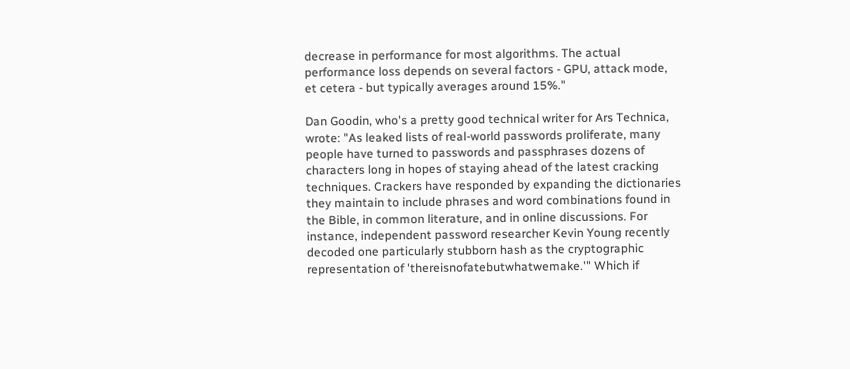decrease in performance for most algorithms. The actual performance loss depends on several factors - GPU, attack mode, et cetera - but typically averages around 15%."

Dan Goodin, who's a pretty good technical writer for Ars Technica, wrote: "As leaked lists of real-world passwords proliferate, many people have turned to passwords and passphrases dozens of characters long in hopes of staying ahead of the latest cracking techniques. Crackers have responded by expanding the dictionaries they maintain to include phrases and word combinations found in the Bible, in common literature, and in online discussions. For instance, independent password researcher Kevin Young recently decoded one particularly stubborn hash as the cryptographic representation of 'thereisnofatebutwhatwemake.'" Which if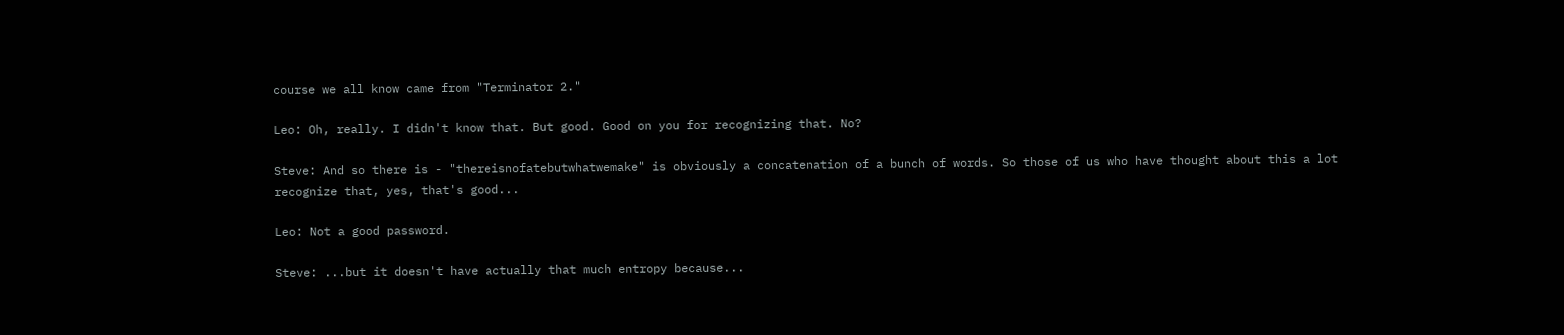course we all know came from "Terminator 2."

Leo: Oh, really. I didn't know that. But good. Good on you for recognizing that. No?

Steve: And so there is - "thereisnofatebutwhatwemake" is obviously a concatenation of a bunch of words. So those of us who have thought about this a lot recognize that, yes, that's good...

Leo: Not a good password.

Steve: ...but it doesn't have actually that much entropy because...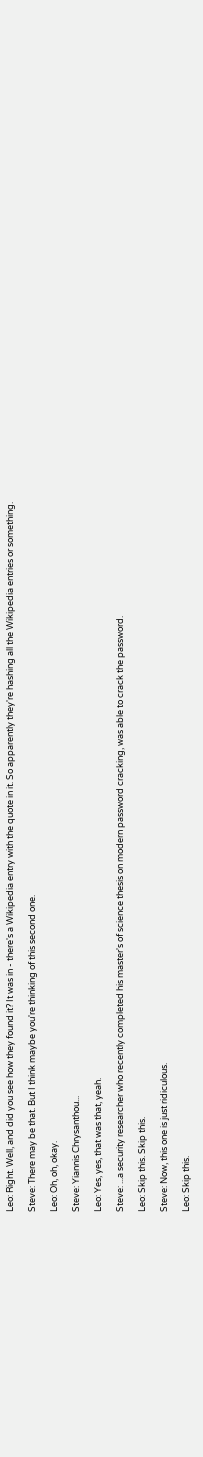Leo: Right. Well, and did you see how they found it? It was in - there's a Wikipedia entry with the quote in it. So apparently they're hashing all the Wikipedia entries or something.

Steve: There may be that. But I think maybe you're thinking of this second one.

Leo: Oh, oh, okay.

Steve: Yiannis Chrysanthou...

Leo: Yes, yes, that was that, yeah.

Steve: ...a security researcher who recently completed his master's of science thesis on modern password cracking, was able to crack the password.

Leo: Skip this. Skip this.

Steve: Now, this one is just ridiculous.

Leo: Skip this.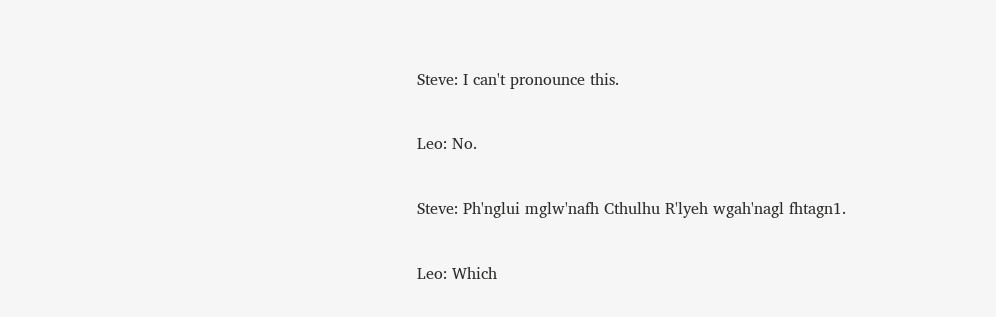Steve: I can't pronounce this.

Leo: No.

Steve: Ph'nglui mglw'nafh Cthulhu R'lyeh wgah'nagl fhtagn1.

Leo: Which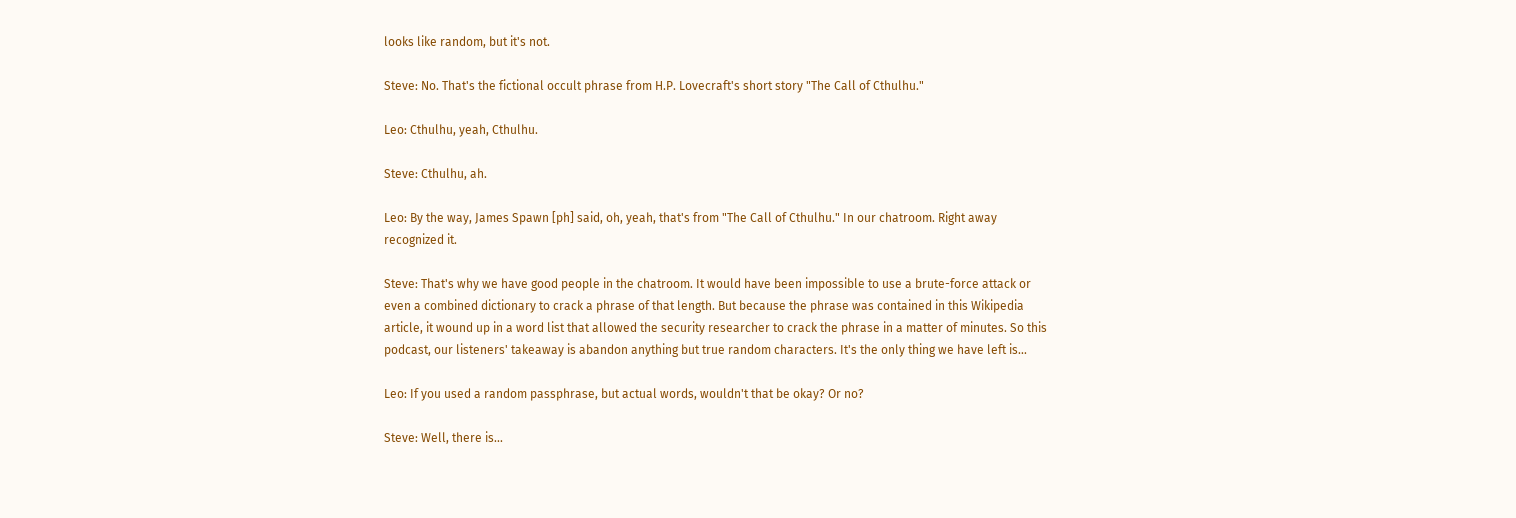looks like random, but it's not.

Steve: No. That's the fictional occult phrase from H.P. Lovecraft's short story "The Call of Cthulhu."

Leo: Cthulhu, yeah, Cthulhu.

Steve: Cthulhu, ah.

Leo: By the way, James Spawn [ph] said, oh, yeah, that's from "The Call of Cthulhu." In our chatroom. Right away recognized it.

Steve: That's why we have good people in the chatroom. It would have been impossible to use a brute-force attack or even a combined dictionary to crack a phrase of that length. But because the phrase was contained in this Wikipedia article, it wound up in a word list that allowed the security researcher to crack the phrase in a matter of minutes. So this podcast, our listeners' takeaway is abandon anything but true random characters. It's the only thing we have left is...

Leo: If you used a random passphrase, but actual words, wouldn't that be okay? Or no?

Steve: Well, there is...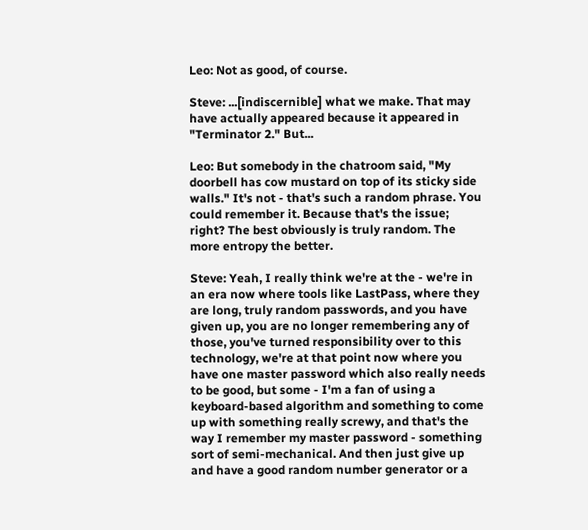Leo: Not as good, of course.

Steve: ...[indiscernible] what we make. That may have actually appeared because it appeared in "Terminator 2." But...

Leo: But somebody in the chatroom said, "My doorbell has cow mustard on top of its sticky side walls." It's not - that's such a random phrase. You could remember it. Because that's the issue; right? The best obviously is truly random. The more entropy the better.

Steve: Yeah, I really think we're at the - we're in an era now where tools like LastPass, where they are long, truly random passwords, and you have given up, you are no longer remembering any of those, you've turned responsibility over to this technology, we're at that point now where you have one master password which also really needs to be good, but some - I'm a fan of using a keyboard-based algorithm and something to come up with something really screwy, and that's the way I remember my master password - something sort of semi-mechanical. And then just give up and have a good random number generator or a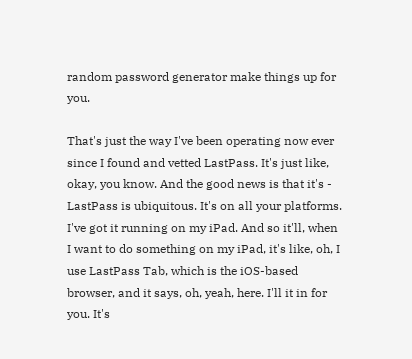random password generator make things up for you.

That's just the way I've been operating now ever since I found and vetted LastPass. It's just like, okay, you know. And the good news is that it's - LastPass is ubiquitous. It's on all your platforms. I've got it running on my iPad. And so it'll, when I want to do something on my iPad, it's like, oh, I use LastPass Tab, which is the iOS-based browser, and it says, oh, yeah, here. I'll it in for you. It's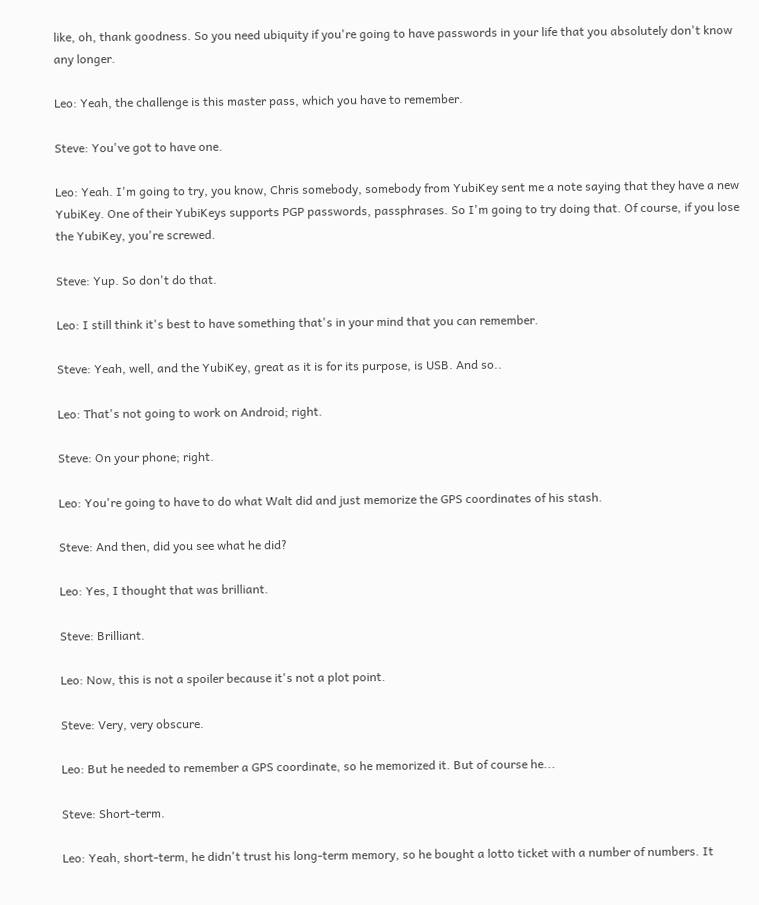like, oh, thank goodness. So you need ubiquity if you're going to have passwords in your life that you absolutely don't know any longer.

Leo: Yeah, the challenge is this master pass, which you have to remember.

Steve: You've got to have one.

Leo: Yeah. I'm going to try, you know, Chris somebody, somebody from YubiKey sent me a note saying that they have a new YubiKey. One of their YubiKeys supports PGP passwords, passphrases. So I'm going to try doing that. Of course, if you lose the YubiKey, you're screwed.

Steve: Yup. So don't do that.

Leo: I still think it's best to have something that's in your mind that you can remember.

Steve: Yeah, well, and the YubiKey, great as it is for its purpose, is USB. And so..

Leo: That's not going to work on Android; right.

Steve: On your phone; right.

Leo: You're going to have to do what Walt did and just memorize the GPS coordinates of his stash.

Steve: And then, did you see what he did?

Leo: Yes, I thought that was brilliant.

Steve: Brilliant.

Leo: Now, this is not a spoiler because it's not a plot point.

Steve: Very, very obscure.

Leo: But he needed to remember a GPS coordinate, so he memorized it. But of course he...

Steve: Short-term.

Leo: Yeah, short-term, he didn't trust his long-term memory, so he bought a lotto ticket with a number of numbers. It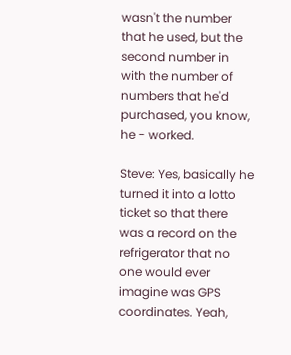wasn't the number that he used, but the second number in with the number of numbers that he'd purchased, you know, he - worked.

Steve: Yes, basically he turned it into a lotto ticket so that there was a record on the refrigerator that no one would ever imagine was GPS coordinates. Yeah,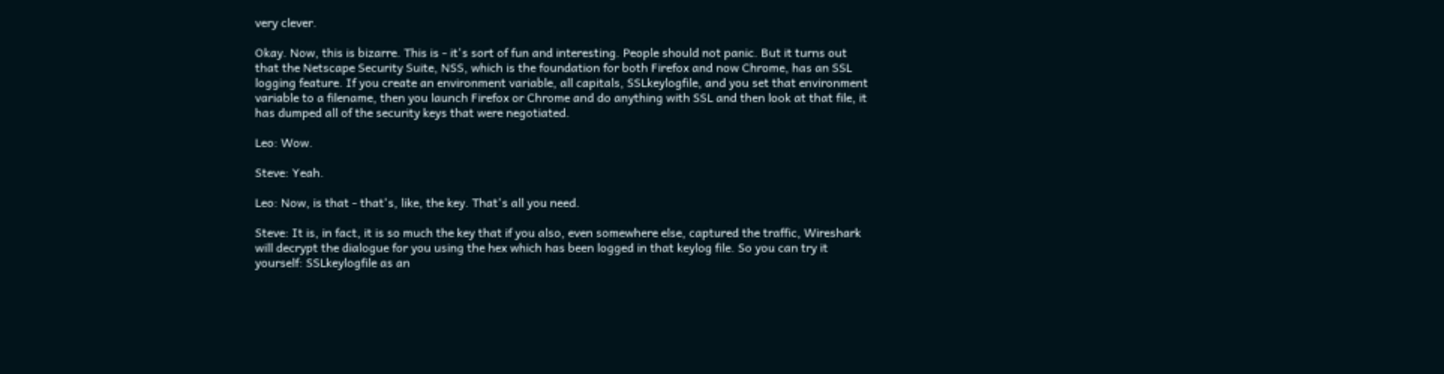very clever.

Okay. Now, this is bizarre. This is - it's sort of fun and interesting. People should not panic. But it turns out that the Netscape Security Suite, NSS, which is the foundation for both Firefox and now Chrome, has an SSL logging feature. If you create an environment variable, all capitals, SSLkeylogfile, and you set that environment variable to a filename, then you launch Firefox or Chrome and do anything with SSL and then look at that file, it has dumped all of the security keys that were negotiated.

Leo: Wow.

Steve: Yeah.

Leo: Now, is that - that's, like, the key. That's all you need.

Steve: It is, in fact, it is so much the key that if you also, even somewhere else, captured the traffic, Wireshark will decrypt the dialogue for you using the hex which has been logged in that keylog file. So you can try it yourself: SSLkeylogfile as an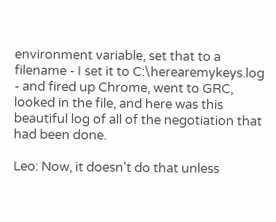environment variable, set that to a filename - I set it to C:\herearemykeys.log - and fired up Chrome, went to GRC, looked in the file, and here was this beautiful log of all of the negotiation that had been done.

Leo: Now, it doesn't do that unless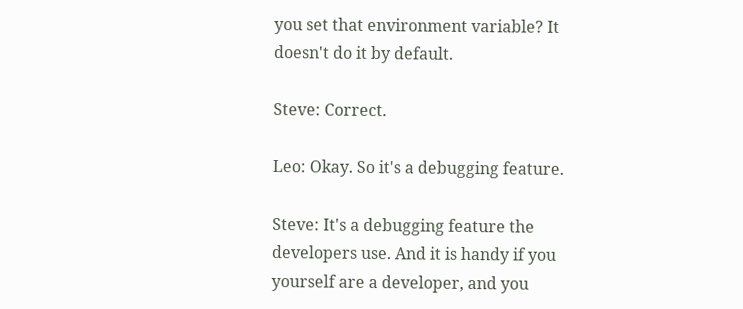you set that environment variable? It doesn't do it by default.

Steve: Correct.

Leo: Okay. So it's a debugging feature.

Steve: It's a debugging feature the developers use. And it is handy if you yourself are a developer, and you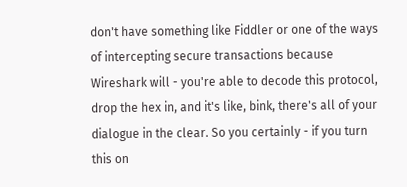don't have something like Fiddler or one of the ways of intercepting secure transactions because Wireshark will - you're able to decode this protocol, drop the hex in, and it's like, bink, there's all of your dialogue in the clear. So you certainly - if you turn this on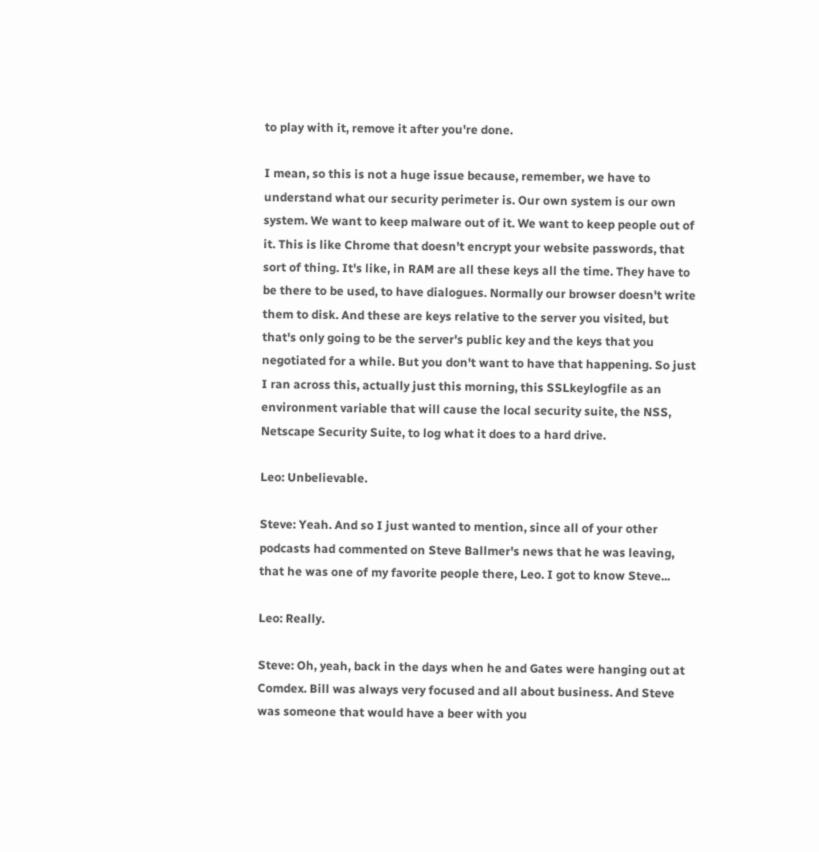to play with it, remove it after you're done.

I mean, so this is not a huge issue because, remember, we have to understand what our security perimeter is. Our own system is our own system. We want to keep malware out of it. We want to keep people out of it. This is like Chrome that doesn't encrypt your website passwords, that sort of thing. It's like, in RAM are all these keys all the time. They have to be there to be used, to have dialogues. Normally our browser doesn't write them to disk. And these are keys relative to the server you visited, but that's only going to be the server's public key and the keys that you negotiated for a while. But you don't want to have that happening. So just I ran across this, actually just this morning, this SSLkeylogfile as an environment variable that will cause the local security suite, the NSS, Netscape Security Suite, to log what it does to a hard drive.

Leo: Unbelievable.

Steve: Yeah. And so I just wanted to mention, since all of your other podcasts had commented on Steve Ballmer's news that he was leaving, that he was one of my favorite people there, Leo. I got to know Steve...

Leo: Really.

Steve: Oh, yeah, back in the days when he and Gates were hanging out at Comdex. Bill was always very focused and all about business. And Steve was someone that would have a beer with you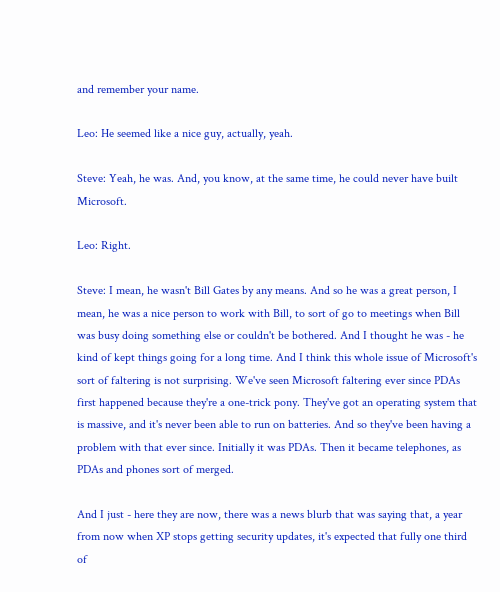and remember your name.

Leo: He seemed like a nice guy, actually, yeah.

Steve: Yeah, he was. And, you know, at the same time, he could never have built Microsoft.

Leo: Right.

Steve: I mean, he wasn't Bill Gates by any means. And so he was a great person, I mean, he was a nice person to work with Bill, to sort of go to meetings when Bill was busy doing something else or couldn't be bothered. And I thought he was - he kind of kept things going for a long time. And I think this whole issue of Microsoft's sort of faltering is not surprising. We've seen Microsoft faltering ever since PDAs first happened because they're a one-trick pony. They've got an operating system that is massive, and it's never been able to run on batteries. And so they've been having a problem with that ever since. Initially it was PDAs. Then it became telephones, as PDAs and phones sort of merged.

And I just - here they are now, there was a news blurb that was saying that, a year from now when XP stops getting security updates, it's expected that fully one third of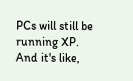PCs will still be running XP. And it's like,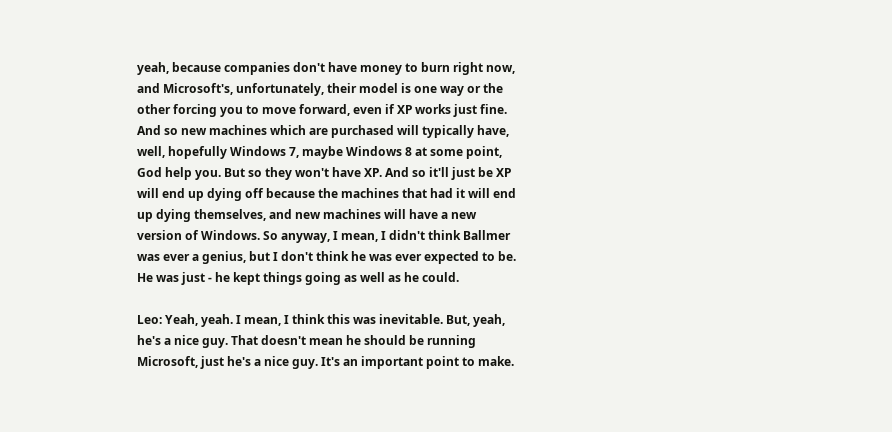yeah, because companies don't have money to burn right now, and Microsoft's, unfortunately, their model is one way or the other forcing you to move forward, even if XP works just fine. And so new machines which are purchased will typically have, well, hopefully Windows 7, maybe Windows 8 at some point, God help you. But so they won't have XP. And so it'll just be XP will end up dying off because the machines that had it will end up dying themselves, and new machines will have a new version of Windows. So anyway, I mean, I didn't think Ballmer was ever a genius, but I don't think he was ever expected to be. He was just - he kept things going as well as he could.

Leo: Yeah, yeah. I mean, I think this was inevitable. But, yeah, he's a nice guy. That doesn't mean he should be running Microsoft, just he's a nice guy. It's an important point to make.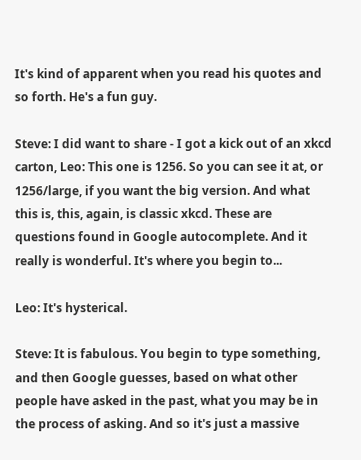It's kind of apparent when you read his quotes and so forth. He's a fun guy.

Steve: I did want to share - I got a kick out of an xkcd carton, Leo: This one is 1256. So you can see it at, or 1256/large, if you want the big version. And what this is, this, again, is classic xkcd. These are questions found in Google autocomplete. And it really is wonderful. It's where you begin to...

Leo: It's hysterical.

Steve: It is fabulous. You begin to type something, and then Google guesses, based on what other people have asked in the past, what you may be in the process of asking. And so it's just a massive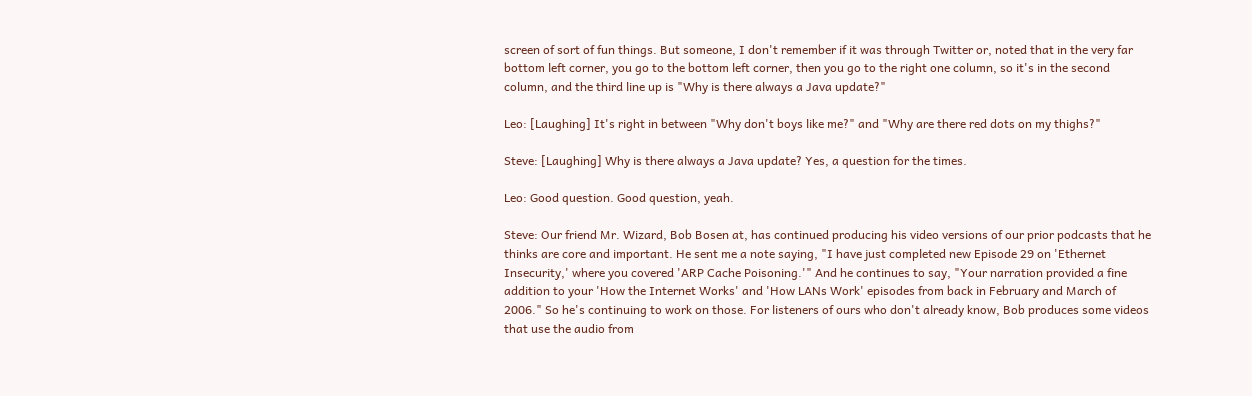screen of sort of fun things. But someone, I don't remember if it was through Twitter or, noted that in the very far bottom left corner, you go to the bottom left corner, then you go to the right one column, so it's in the second column, and the third line up is "Why is there always a Java update?"

Leo: [Laughing] It's right in between "Why don't boys like me?" and "Why are there red dots on my thighs?"

Steve: [Laughing] Why is there always a Java update? Yes, a question for the times.

Leo: Good question. Good question, yeah.

Steve: Our friend Mr. Wizard, Bob Bosen at, has continued producing his video versions of our prior podcasts that he thinks are core and important. He sent me a note saying, "I have just completed new Episode 29 on 'Ethernet Insecurity,' where you covered 'ARP Cache Poisoning.'" And he continues to say, "Your narration provided a fine addition to your 'How the Internet Works' and 'How LANs Work' episodes from back in February and March of 2006." So he's continuing to work on those. For listeners of ours who don't already know, Bob produces some videos that use the audio from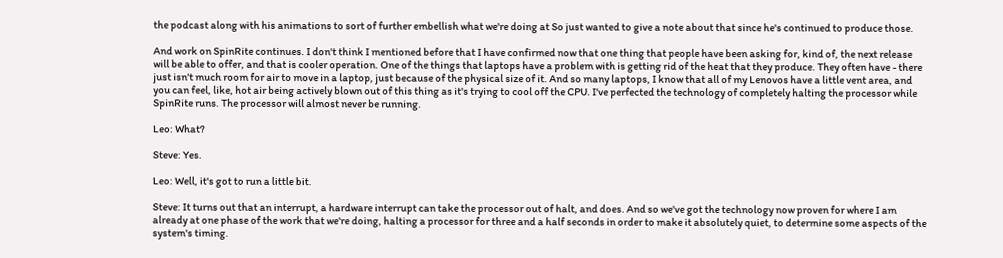the podcast along with his animations to sort of further embellish what we're doing at So just wanted to give a note about that since he's continued to produce those.

And work on SpinRite continues. I don't think I mentioned before that I have confirmed now that one thing that people have been asking for, kind of, the next release will be able to offer, and that is cooler operation. One of the things that laptops have a problem with is getting rid of the heat that they produce. They often have - there just isn't much room for air to move in a laptop, just because of the physical size of it. And so many laptops, I know that all of my Lenovos have a little vent area, and you can feel, like, hot air being actively blown out of this thing as it's trying to cool off the CPU. I've perfected the technology of completely halting the processor while SpinRite runs. The processor will almost never be running.

Leo: What?

Steve: Yes.

Leo: Well, it's got to run a little bit.

Steve: It turns out that an interrupt, a hardware interrupt can take the processor out of halt, and does. And so we've got the technology now proven for where I am already at one phase of the work that we're doing, halting a processor for three and a half seconds in order to make it absolutely quiet, to determine some aspects of the system's timing.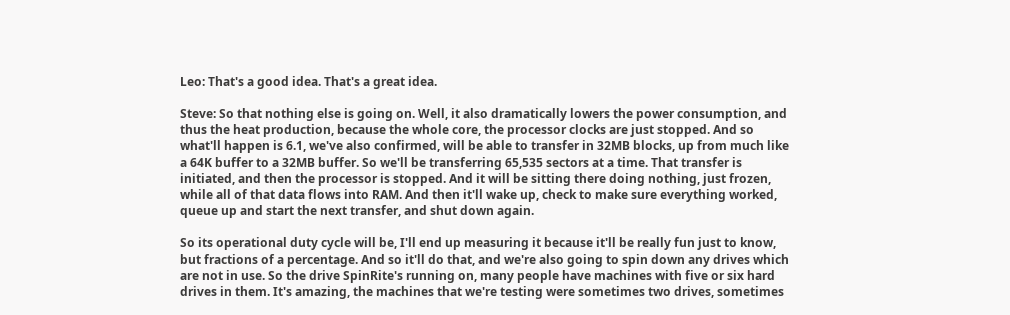Leo: That's a good idea. That's a great idea.

Steve: So that nothing else is going on. Well, it also dramatically lowers the power consumption, and thus the heat production, because the whole core, the processor clocks are just stopped. And so what'll happen is 6.1, we've also confirmed, will be able to transfer in 32MB blocks, up from much like a 64K buffer to a 32MB buffer. So we'll be transferring 65,535 sectors at a time. That transfer is initiated, and then the processor is stopped. And it will be sitting there doing nothing, just frozen, while all of that data flows into RAM. And then it'll wake up, check to make sure everything worked, queue up and start the next transfer, and shut down again.

So its operational duty cycle will be, I'll end up measuring it because it'll be really fun just to know, but fractions of a percentage. And so it'll do that, and we're also going to spin down any drives which are not in use. So the drive SpinRite's running on, many people have machines with five or six hard drives in them. It's amazing, the machines that we're testing were sometimes two drives, sometimes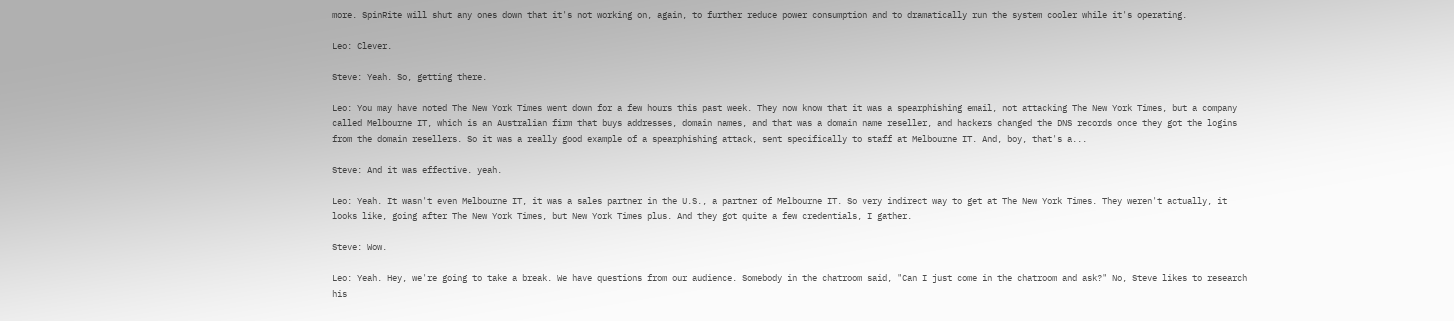more. SpinRite will shut any ones down that it's not working on, again, to further reduce power consumption and to dramatically run the system cooler while it's operating.

Leo: Clever.

Steve: Yeah. So, getting there.

Leo: You may have noted The New York Times went down for a few hours this past week. They now know that it was a spearphishing email, not attacking The New York Times, but a company called Melbourne IT, which is an Australian firm that buys addresses, domain names, and that was a domain name reseller, and hackers changed the DNS records once they got the logins from the domain resellers. So it was a really good example of a spearphishing attack, sent specifically to staff at Melbourne IT. And, boy, that's a...

Steve: And it was effective. yeah.

Leo: Yeah. It wasn't even Melbourne IT, it was a sales partner in the U.S., a partner of Melbourne IT. So very indirect way to get at The New York Times. They weren't actually, it looks like, going after The New York Times, but New York Times plus. And they got quite a few credentials, I gather.

Steve: Wow.

Leo: Yeah. Hey, we're going to take a break. We have questions from our audience. Somebody in the chatroom said, "Can I just come in the chatroom and ask?" No, Steve likes to research his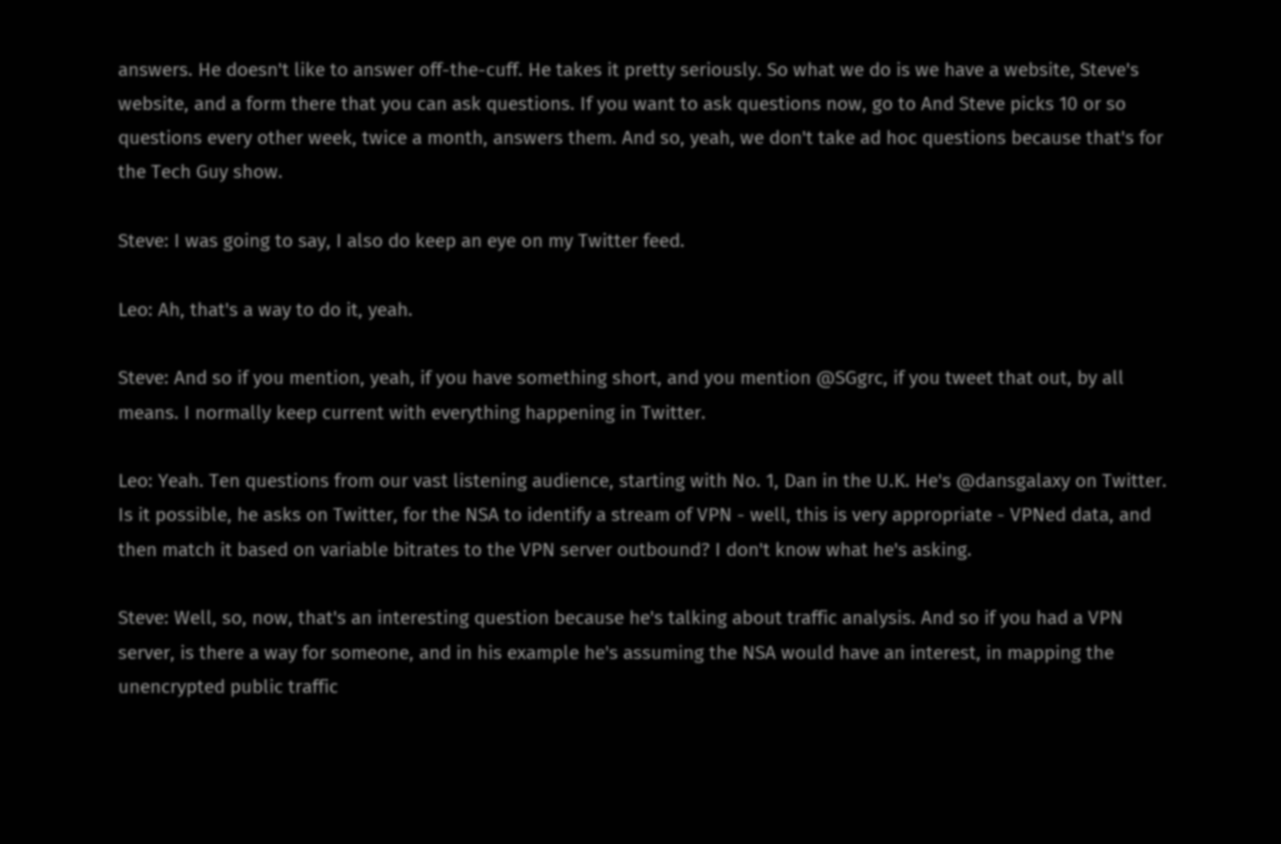answers. He doesn't like to answer off-the-cuff. He takes it pretty seriously. So what we do is we have a website, Steve's website, and a form there that you can ask questions. If you want to ask questions now, go to And Steve picks 10 or so questions every other week, twice a month, answers them. And so, yeah, we don't take ad hoc questions because that's for the Tech Guy show.

Steve: I was going to say, I also do keep an eye on my Twitter feed.

Leo: Ah, that's a way to do it, yeah.

Steve: And so if you mention, yeah, if you have something short, and you mention @SGgrc, if you tweet that out, by all means. I normally keep current with everything happening in Twitter.

Leo: Yeah. Ten questions from our vast listening audience, starting with No. 1, Dan in the U.K. He's @dansgalaxy on Twitter. Is it possible, he asks on Twitter, for the NSA to identify a stream of VPN - well, this is very appropriate - VPNed data, and then match it based on variable bitrates to the VPN server outbound? I don't know what he's asking.

Steve: Well, so, now, that's an interesting question because he's talking about traffic analysis. And so if you had a VPN server, is there a way for someone, and in his example he's assuming the NSA would have an interest, in mapping the unencrypted public traffic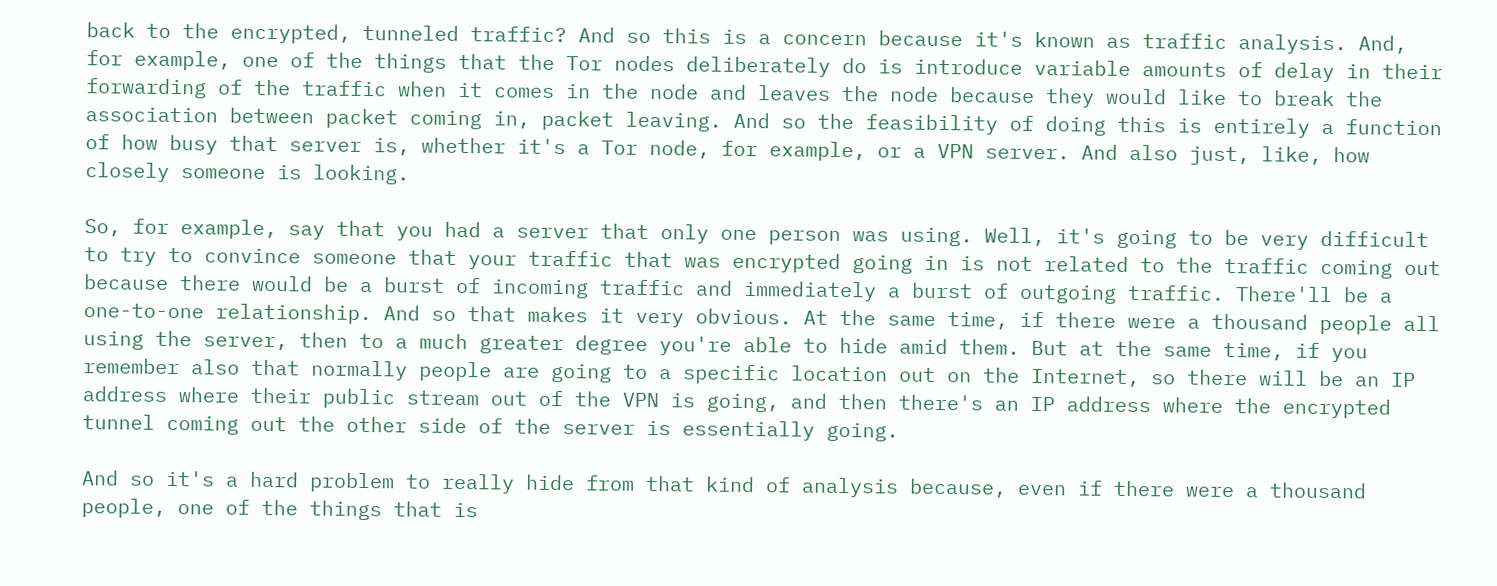back to the encrypted, tunneled traffic? And so this is a concern because it's known as traffic analysis. And, for example, one of the things that the Tor nodes deliberately do is introduce variable amounts of delay in their forwarding of the traffic when it comes in the node and leaves the node because they would like to break the association between packet coming in, packet leaving. And so the feasibility of doing this is entirely a function of how busy that server is, whether it's a Tor node, for example, or a VPN server. And also just, like, how closely someone is looking.

So, for example, say that you had a server that only one person was using. Well, it's going to be very difficult to try to convince someone that your traffic that was encrypted going in is not related to the traffic coming out because there would be a burst of incoming traffic and immediately a burst of outgoing traffic. There'll be a one-to-one relationship. And so that makes it very obvious. At the same time, if there were a thousand people all using the server, then to a much greater degree you're able to hide amid them. But at the same time, if you remember also that normally people are going to a specific location out on the Internet, so there will be an IP address where their public stream out of the VPN is going, and then there's an IP address where the encrypted tunnel coming out the other side of the server is essentially going.

And so it's a hard problem to really hide from that kind of analysis because, even if there were a thousand people, one of the things that is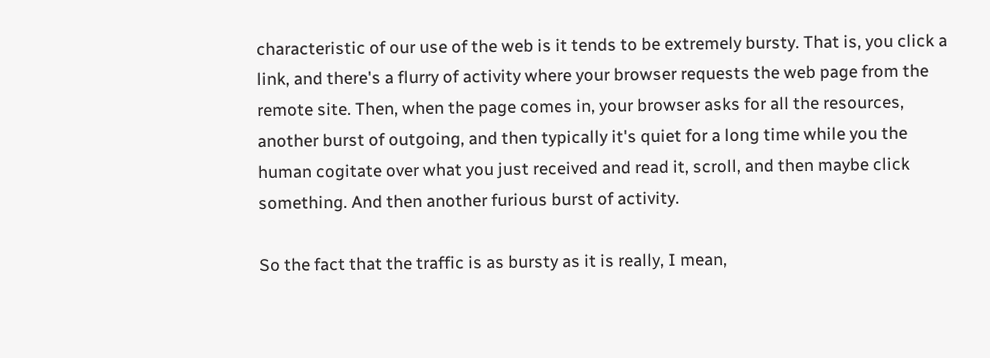characteristic of our use of the web is it tends to be extremely bursty. That is, you click a link, and there's a flurry of activity where your browser requests the web page from the remote site. Then, when the page comes in, your browser asks for all the resources, another burst of outgoing, and then typically it's quiet for a long time while you the human cogitate over what you just received and read it, scroll, and then maybe click something. And then another furious burst of activity.

So the fact that the traffic is as bursty as it is really, I mean,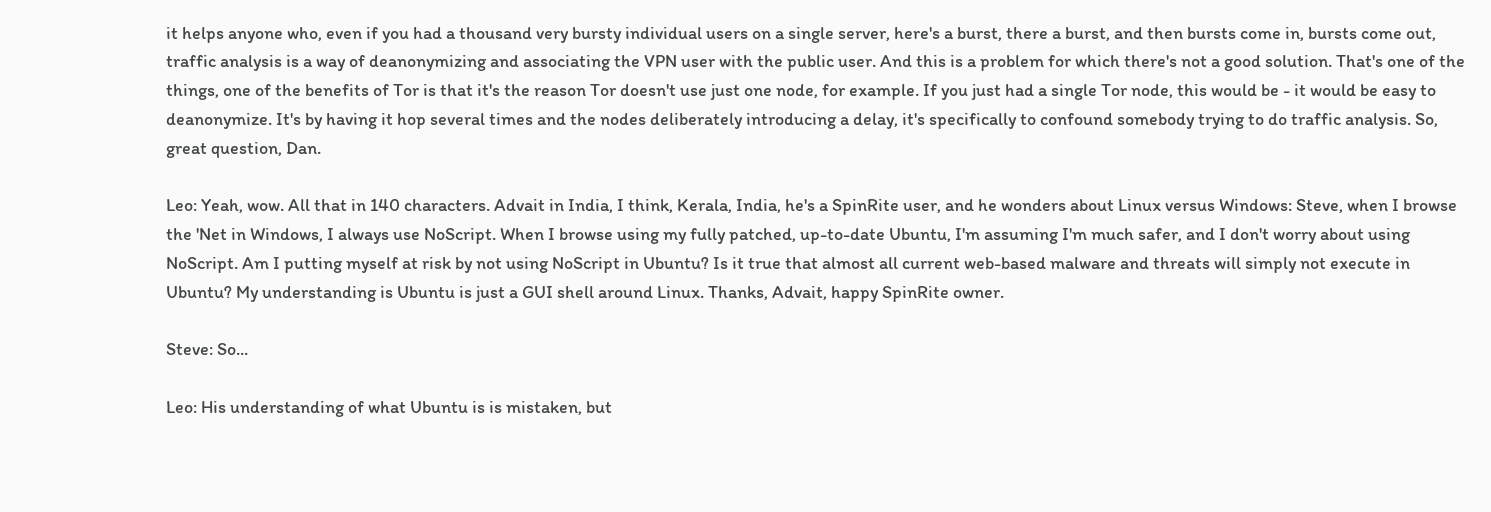it helps anyone who, even if you had a thousand very bursty individual users on a single server, here's a burst, there a burst, and then bursts come in, bursts come out, traffic analysis is a way of deanonymizing and associating the VPN user with the public user. And this is a problem for which there's not a good solution. That's one of the things, one of the benefits of Tor is that it's the reason Tor doesn't use just one node, for example. If you just had a single Tor node, this would be - it would be easy to deanonymize. It's by having it hop several times and the nodes deliberately introducing a delay, it's specifically to confound somebody trying to do traffic analysis. So, great question, Dan.

Leo: Yeah, wow. All that in 140 characters. Advait in India, I think, Kerala, India, he's a SpinRite user, and he wonders about Linux versus Windows: Steve, when I browse the 'Net in Windows, I always use NoScript. When I browse using my fully patched, up-to-date Ubuntu, I'm assuming I'm much safer, and I don't worry about using NoScript. Am I putting myself at risk by not using NoScript in Ubuntu? Is it true that almost all current web-based malware and threats will simply not execute in Ubuntu? My understanding is Ubuntu is just a GUI shell around Linux. Thanks, Advait, happy SpinRite owner.

Steve: So...

Leo: His understanding of what Ubuntu is is mistaken, but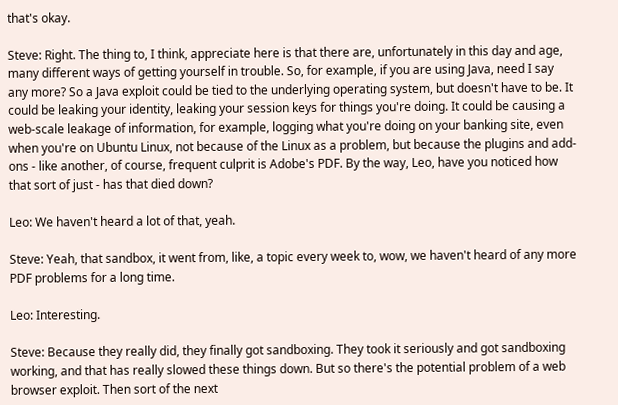that's okay.

Steve: Right. The thing to, I think, appreciate here is that there are, unfortunately in this day and age, many different ways of getting yourself in trouble. So, for example, if you are using Java, need I say any more? So a Java exploit could be tied to the underlying operating system, but doesn't have to be. It could be leaking your identity, leaking your session keys for things you're doing. It could be causing a web-scale leakage of information, for example, logging what you're doing on your banking site, even when you're on Ubuntu Linux, not because of the Linux as a problem, but because the plugins and add-ons - like another, of course, frequent culprit is Adobe's PDF. By the way, Leo, have you noticed how that sort of just - has that died down?

Leo: We haven't heard a lot of that, yeah.

Steve: Yeah, that sandbox, it went from, like, a topic every week to, wow, we haven't heard of any more PDF problems for a long time.

Leo: Interesting.

Steve: Because they really did, they finally got sandboxing. They took it seriously and got sandboxing working, and that has really slowed these things down. But so there's the potential problem of a web browser exploit. Then sort of the next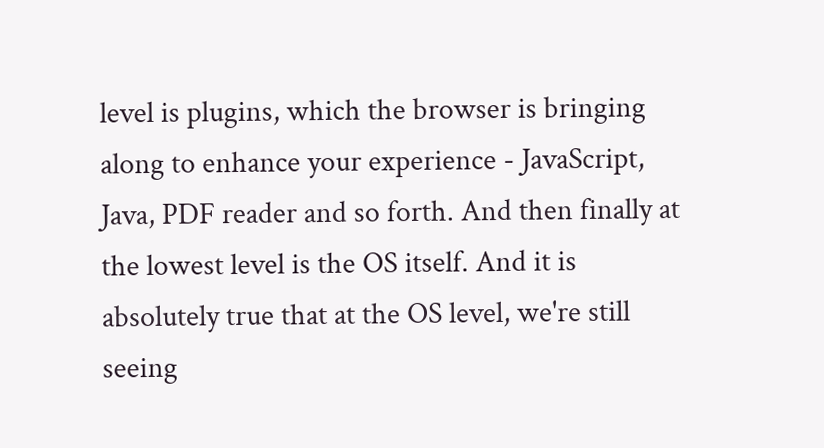level is plugins, which the browser is bringing along to enhance your experience - JavaScript, Java, PDF reader and so forth. And then finally at the lowest level is the OS itself. And it is absolutely true that at the OS level, we're still seeing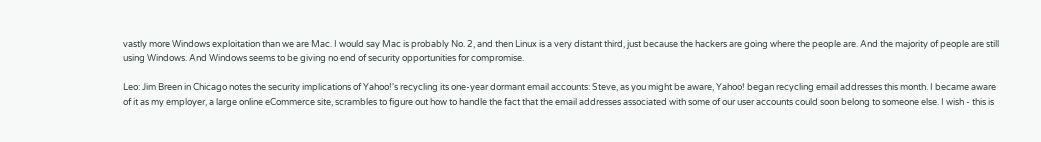vastly more Windows exploitation than we are Mac. I would say Mac is probably No. 2, and then Linux is a very distant third, just because the hackers are going where the people are. And the majority of people are still using Windows. And Windows seems to be giving no end of security opportunities for compromise.

Leo: Jim Breen in Chicago notes the security implications of Yahoo!'s recycling its one-year dormant email accounts: Steve, as you might be aware, Yahoo! began recycling email addresses this month. I became aware of it as my employer, a large online eCommerce site, scrambles to figure out how to handle the fact that the email addresses associated with some of our user accounts could soon belong to someone else. I wish - this is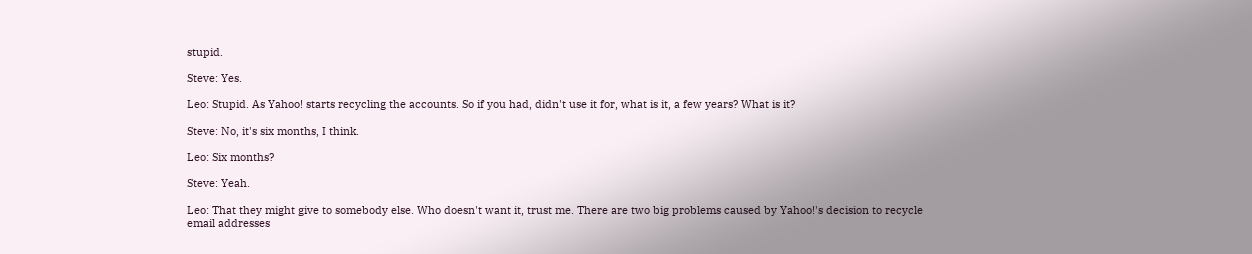stupid.

Steve: Yes.

Leo: Stupid. As Yahoo! starts recycling the accounts. So if you had, didn't use it for, what is it, a few years? What is it?

Steve: No, it's six months, I think.

Leo: Six months?

Steve: Yeah.

Leo: That they might give to somebody else. Who doesn't want it, trust me. There are two big problems caused by Yahoo!'s decision to recycle email addresses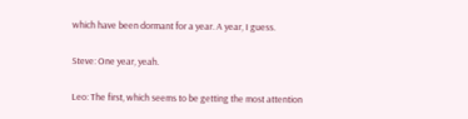which have been dormant for a year. A year, I guess.

Steve: One year, yeah.

Leo: The first, which seems to be getting the most attention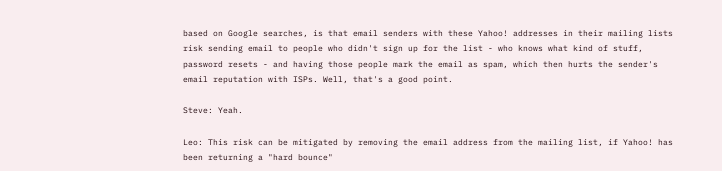based on Google searches, is that email senders with these Yahoo! addresses in their mailing lists risk sending email to people who didn't sign up for the list - who knows what kind of stuff, password resets - and having those people mark the email as spam, which then hurts the sender's email reputation with ISPs. Well, that's a good point.

Steve: Yeah.

Leo: This risk can be mitigated by removing the email address from the mailing list, if Yahoo! has been returning a "hard bounce"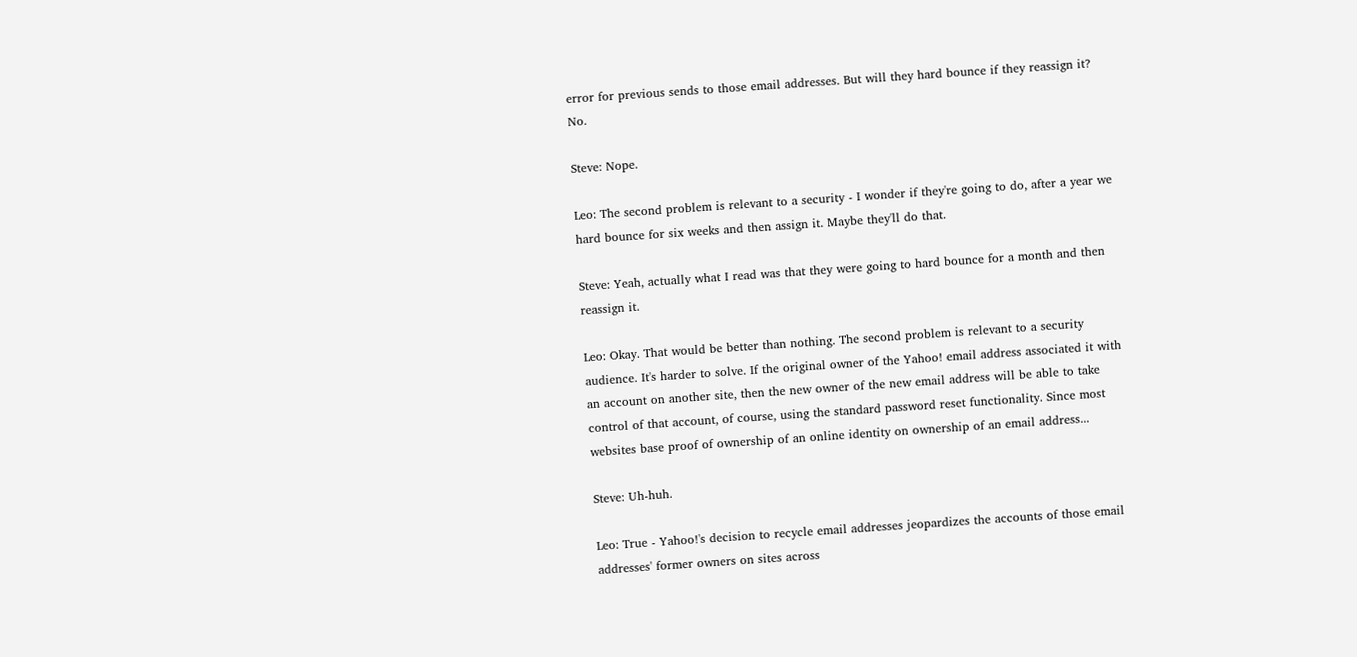error for previous sends to those email addresses. But will they hard bounce if they reassign it? No.

Steve: Nope.

Leo: The second problem is relevant to a security - I wonder if they're going to do, after a year we hard bounce for six weeks and then assign it. Maybe they'll do that.

Steve: Yeah, actually what I read was that they were going to hard bounce for a month and then reassign it.

Leo: Okay. That would be better than nothing. The second problem is relevant to a security audience. It's harder to solve. If the original owner of the Yahoo! email address associated it with an account on another site, then the new owner of the new email address will be able to take control of that account, of course, using the standard password reset functionality. Since most websites base proof of ownership of an online identity on ownership of an email address...

Steve: Uh-huh.

Leo: True - Yahoo!'s decision to recycle email addresses jeopardizes the accounts of those email addresses' former owners on sites across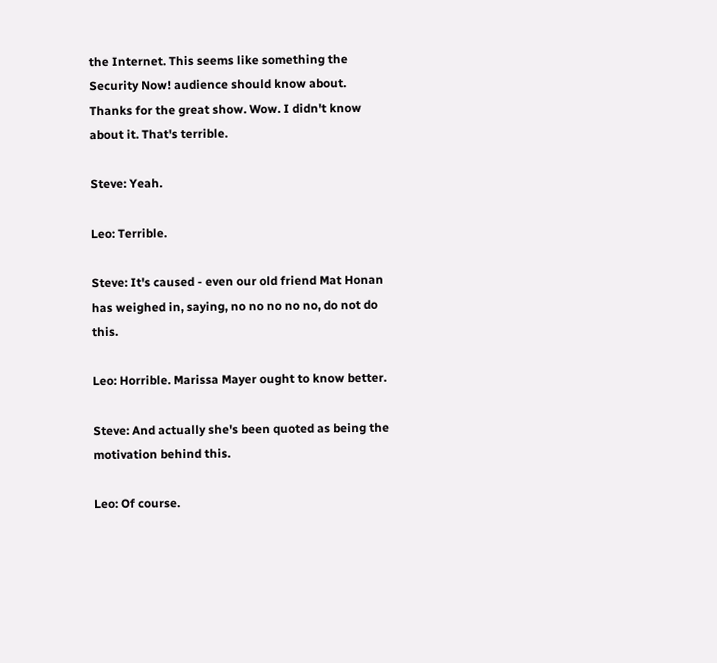the Internet. This seems like something the Security Now! audience should know about. Thanks for the great show. Wow. I didn't know about it. That's terrible.

Steve: Yeah.

Leo: Terrible.

Steve: It's caused - even our old friend Mat Honan has weighed in, saying, no no no no no, do not do this.

Leo: Horrible. Marissa Mayer ought to know better.

Steve: And actually she's been quoted as being the motivation behind this.

Leo: Of course.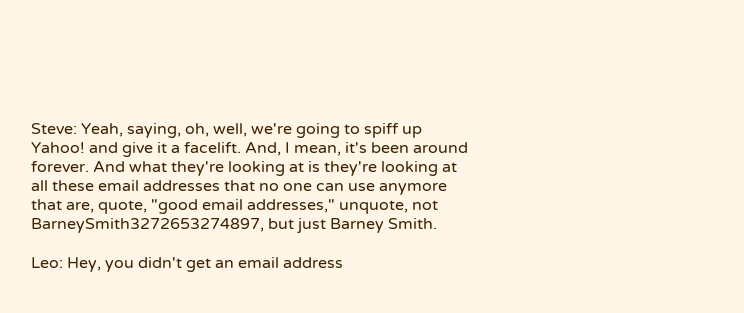Steve: Yeah, saying, oh, well, we're going to spiff up Yahoo! and give it a facelift. And, I mean, it's been around forever. And what they're looking at is they're looking at all these email addresses that no one can use anymore that are, quote, "good email addresses," unquote, not BarneySmith3272653274897, but just Barney Smith.

Leo: Hey, you didn't get an email address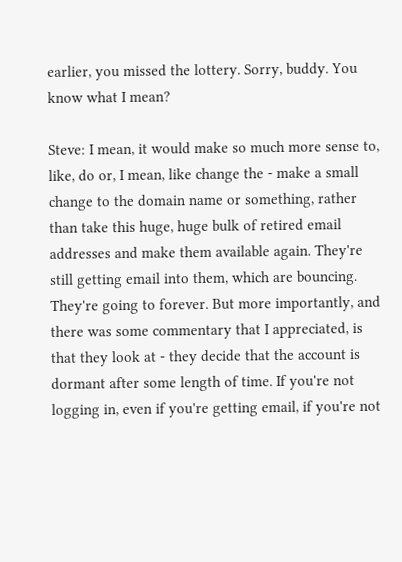earlier, you missed the lottery. Sorry, buddy. You know what I mean?

Steve: I mean, it would make so much more sense to, like, do or, I mean, like change the - make a small change to the domain name or something, rather than take this huge, huge bulk of retired email addresses and make them available again. They're still getting email into them, which are bouncing. They're going to forever. But more importantly, and there was some commentary that I appreciated, is that they look at - they decide that the account is dormant after some length of time. If you're not logging in, even if you're getting email, if you're not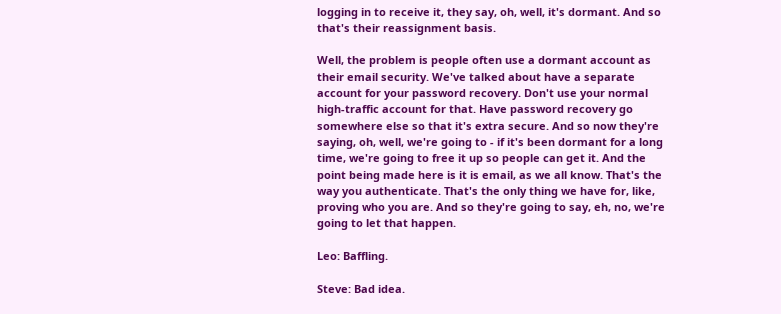logging in to receive it, they say, oh, well, it's dormant. And so that's their reassignment basis.

Well, the problem is people often use a dormant account as their email security. We've talked about have a separate account for your password recovery. Don't use your normal high-traffic account for that. Have password recovery go somewhere else so that it's extra secure. And so now they're saying, oh, well, we're going to - if it's been dormant for a long time, we're going to free it up so people can get it. And the point being made here is it is email, as we all know. That's the way you authenticate. That's the only thing we have for, like, proving who you are. And so they're going to say, eh, no, we're going to let that happen.

Leo: Baffling.

Steve: Bad idea.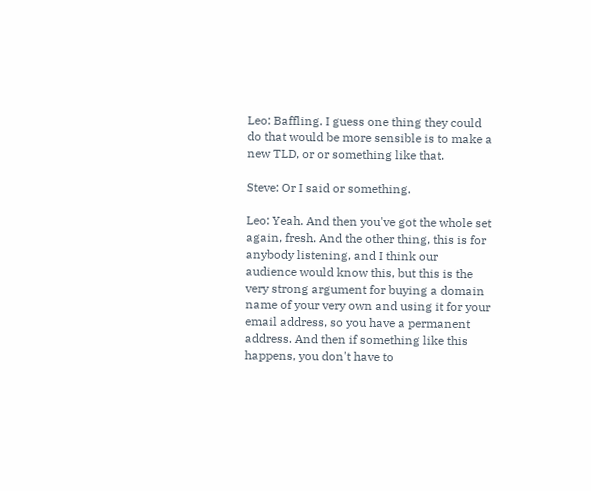Leo: Baffling. I guess one thing they could do that would be more sensible is to make a new TLD, or or something like that.

Steve: Or I said or something.

Leo: Yeah. And then you've got the whole set again, fresh. And the other thing, this is for anybody listening, and I think our audience would know this, but this is the very strong argument for buying a domain name of your very own and using it for your email address, so you have a permanent address. And then if something like this happens, you don't have to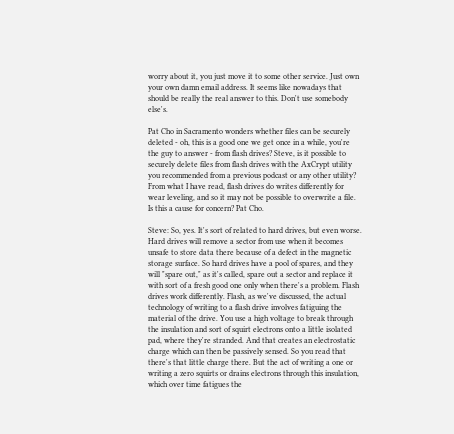worry about it, you just move it to some other service. Just own your own damn email address. It seems like nowadays that should be really the real answer to this. Don't use somebody else's.

Pat Cho in Sacramento wonders whether files can be securely deleted - oh, this is a good one we get once in a while, you're the guy to answer - from flash drives? Steve, is it possible to securely delete files from flash drives with the AxCrypt utility you recommended from a previous podcast or any other utility? From what I have read, flash drives do writes differently for wear leveling, and so it may not be possible to overwrite a file. Is this a cause for concern? Pat Cho.

Steve: So, yes. It's sort of related to hard drives, but even worse. Hard drives will remove a sector from use when it becomes unsafe to store data there because of a defect in the magnetic storage surface. So hard drives have a pool of spares, and they will "spare out," as it's called, spare out a sector and replace it with sort of a fresh good one only when there's a problem. Flash drives work differently. Flash, as we've discussed, the actual technology of writing to a flash drive involves fatiguing the material of the drive. You use a high voltage to break through the insulation and sort of squirt electrons onto a little isolated pad, where they're stranded. And that creates an electrostatic charge which can then be passively sensed. So you read that there's that little charge there. But the act of writing a one or writing a zero squirts or drains electrons through this insulation, which over time fatigues the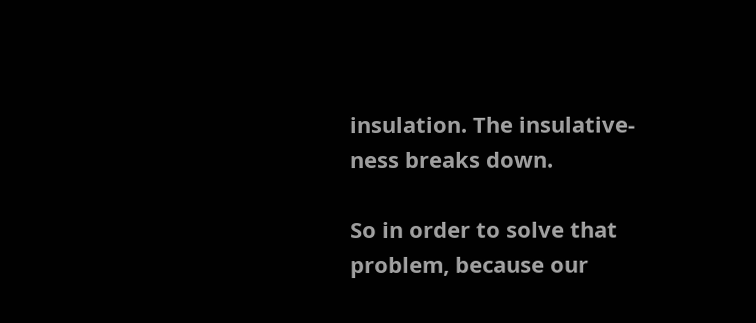insulation. The insulative-ness breaks down.

So in order to solve that problem, because our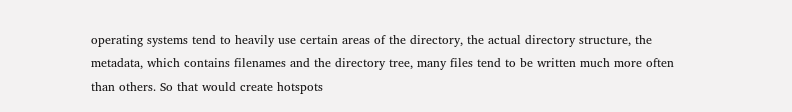operating systems tend to heavily use certain areas of the directory, the actual directory structure, the metadata, which contains filenames and the directory tree, many files tend to be written much more often than others. So that would create hotspots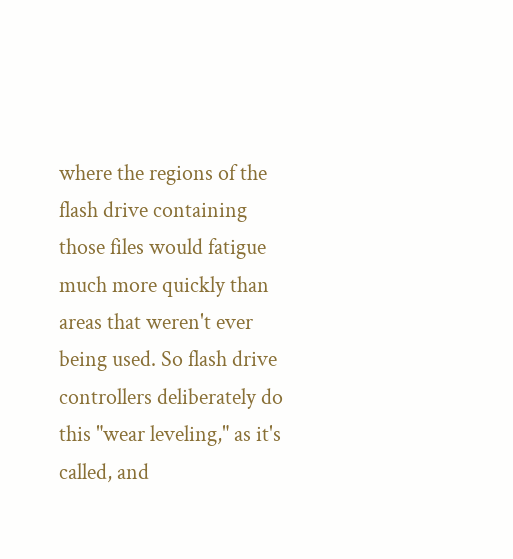where the regions of the flash drive containing those files would fatigue much more quickly than areas that weren't ever being used. So flash drive controllers deliberately do this "wear leveling," as it's called, and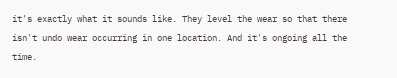it's exactly what it sounds like. They level the wear so that there isn't undo wear occurring in one location. And it's ongoing all the time.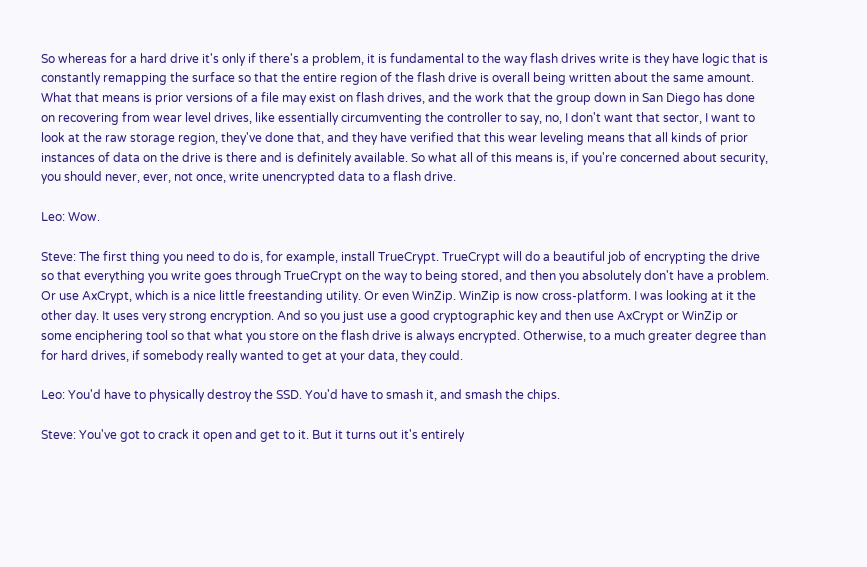So whereas for a hard drive it's only if there's a problem, it is fundamental to the way flash drives write is they have logic that is constantly remapping the surface so that the entire region of the flash drive is overall being written about the same amount. What that means is prior versions of a file may exist on flash drives, and the work that the group down in San Diego has done on recovering from wear level drives, like essentially circumventing the controller to say, no, I don't want that sector, I want to look at the raw storage region, they've done that, and they have verified that this wear leveling means that all kinds of prior instances of data on the drive is there and is definitely available. So what all of this means is, if you're concerned about security, you should never, ever, not once, write unencrypted data to a flash drive.

Leo: Wow.

Steve: The first thing you need to do is, for example, install TrueCrypt. TrueCrypt will do a beautiful job of encrypting the drive so that everything you write goes through TrueCrypt on the way to being stored, and then you absolutely don't have a problem. Or use AxCrypt, which is a nice little freestanding utility. Or even WinZip. WinZip is now cross-platform. I was looking at it the other day. It uses very strong encryption. And so you just use a good cryptographic key and then use AxCrypt or WinZip or some enciphering tool so that what you store on the flash drive is always encrypted. Otherwise, to a much greater degree than for hard drives, if somebody really wanted to get at your data, they could.

Leo: You'd have to physically destroy the SSD. You'd have to smash it, and smash the chips.

Steve: You've got to crack it open and get to it. But it turns out it's entirely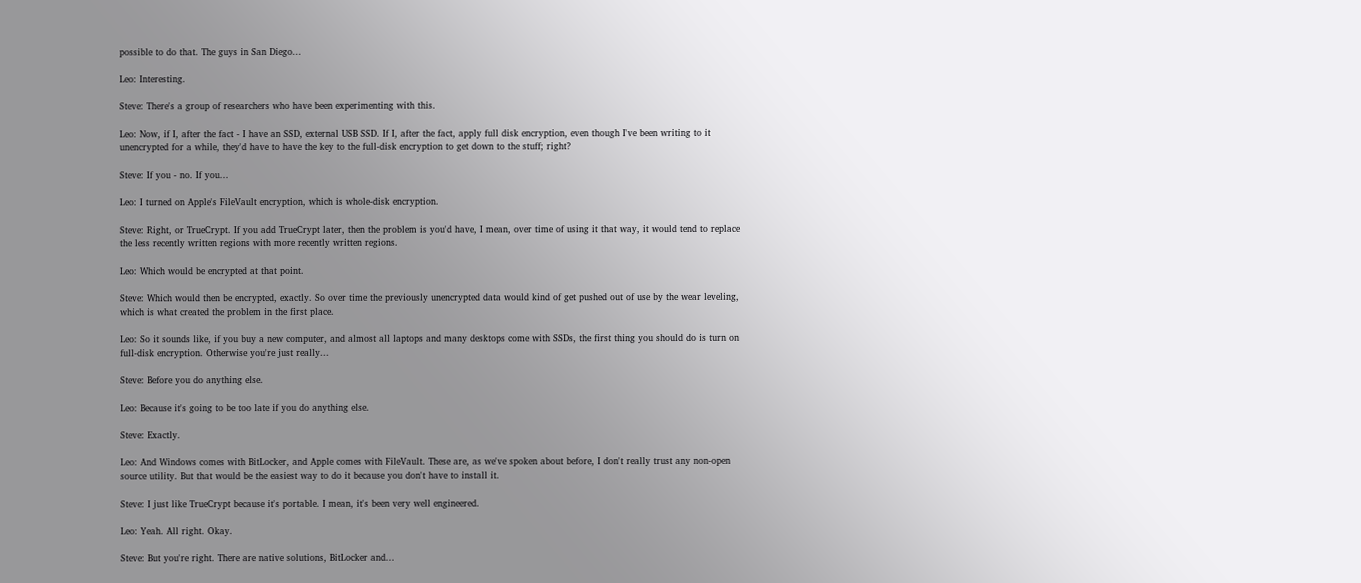possible to do that. The guys in San Diego...

Leo: Interesting.

Steve: There's a group of researchers who have been experimenting with this.

Leo: Now, if I, after the fact - I have an SSD, external USB SSD. If I, after the fact, apply full disk encryption, even though I've been writing to it unencrypted for a while, they'd have to have the key to the full-disk encryption to get down to the stuff; right?

Steve: If you - no. If you...

Leo: I turned on Apple's FileVault encryption, which is whole-disk encryption.

Steve: Right, or TrueCrypt. If you add TrueCrypt later, then the problem is you'd have, I mean, over time of using it that way, it would tend to replace the less recently written regions with more recently written regions.

Leo: Which would be encrypted at that point.

Steve: Which would then be encrypted, exactly. So over time the previously unencrypted data would kind of get pushed out of use by the wear leveling, which is what created the problem in the first place.

Leo: So it sounds like, if you buy a new computer, and almost all laptops and many desktops come with SSDs, the first thing you should do is turn on full-disk encryption. Otherwise you're just really...

Steve: Before you do anything else.

Leo: Because it's going to be too late if you do anything else.

Steve: Exactly.

Leo: And Windows comes with BitLocker, and Apple comes with FileVault. These are, as we've spoken about before, I don't really trust any non-open source utility. But that would be the easiest way to do it because you don't have to install it.

Steve: I just like TrueCrypt because it's portable. I mean, it's been very well engineered.

Leo: Yeah. All right. Okay.

Steve: But you're right. There are native solutions, BitLocker and...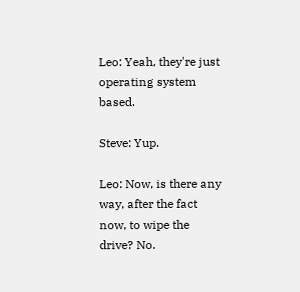Leo: Yeah, they're just operating system based.

Steve: Yup.

Leo: Now, is there any way, after the fact now, to wipe the drive? No.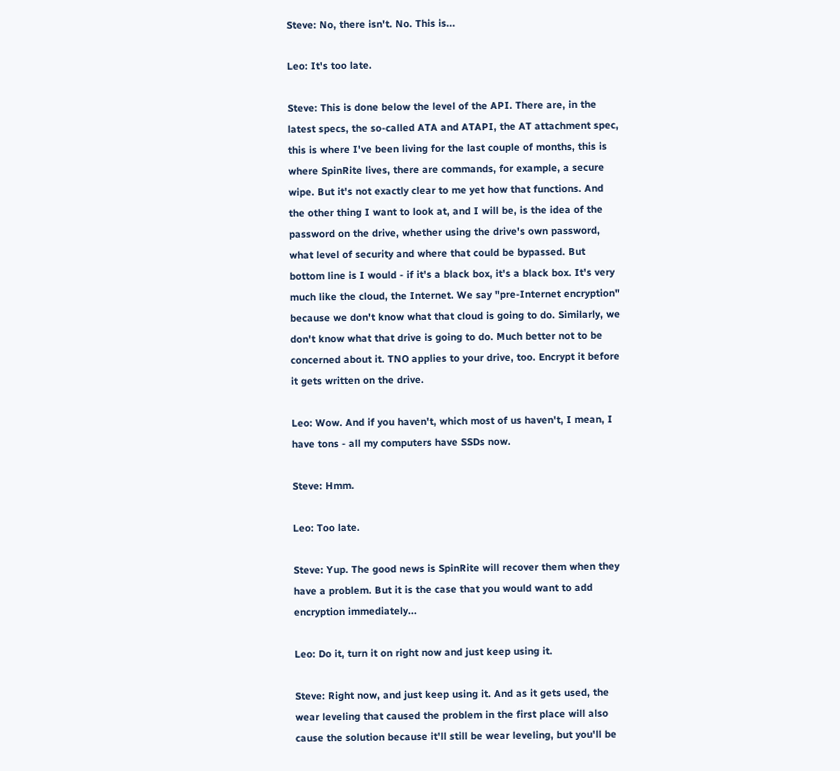Steve: No, there isn't. No. This is...

Leo: It's too late.

Steve: This is done below the level of the API. There are, in the latest specs, the so-called ATA and ATAPI, the AT attachment spec, this is where I've been living for the last couple of months, this is where SpinRite lives, there are commands, for example, a secure wipe. But it's not exactly clear to me yet how that functions. And the other thing I want to look at, and I will be, is the idea of the password on the drive, whether using the drive's own password, what level of security and where that could be bypassed. But bottom line is I would - if it's a black box, it's a black box. It's very much like the cloud, the Internet. We say "pre-Internet encryption" because we don't know what that cloud is going to do. Similarly, we don't know what that drive is going to do. Much better not to be concerned about it. TNO applies to your drive, too. Encrypt it before it gets written on the drive.

Leo: Wow. And if you haven't, which most of us haven't, I mean, I have tons - all my computers have SSDs now.

Steve: Hmm.

Leo: Too late.

Steve: Yup. The good news is SpinRite will recover them when they have a problem. But it is the case that you would want to add encryption immediately...

Leo: Do it, turn it on right now and just keep using it.

Steve: Right now, and just keep using it. And as it gets used, the wear leveling that caused the problem in the first place will also cause the solution because it'll still be wear leveling, but you'll be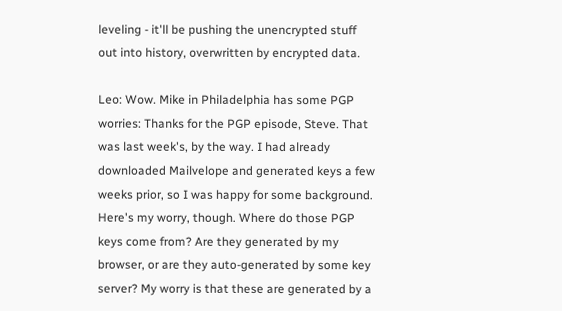leveling - it'll be pushing the unencrypted stuff out into history, overwritten by encrypted data.

Leo: Wow. Mike in Philadelphia has some PGP worries: Thanks for the PGP episode, Steve. That was last week's, by the way. I had already downloaded Mailvelope and generated keys a few weeks prior, so I was happy for some background. Here's my worry, though. Where do those PGP keys come from? Are they generated by my browser, or are they auto-generated by some key server? My worry is that these are generated by a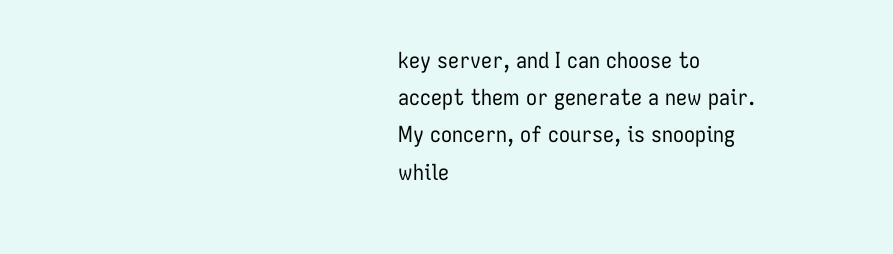key server, and I can choose to accept them or generate a new pair. My concern, of course, is snooping while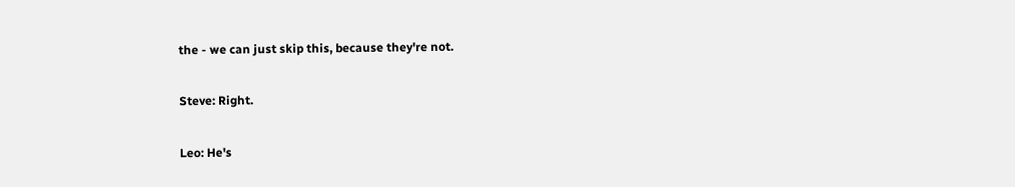the - we can just skip this, because they're not.

Steve: Right.

Leo: He's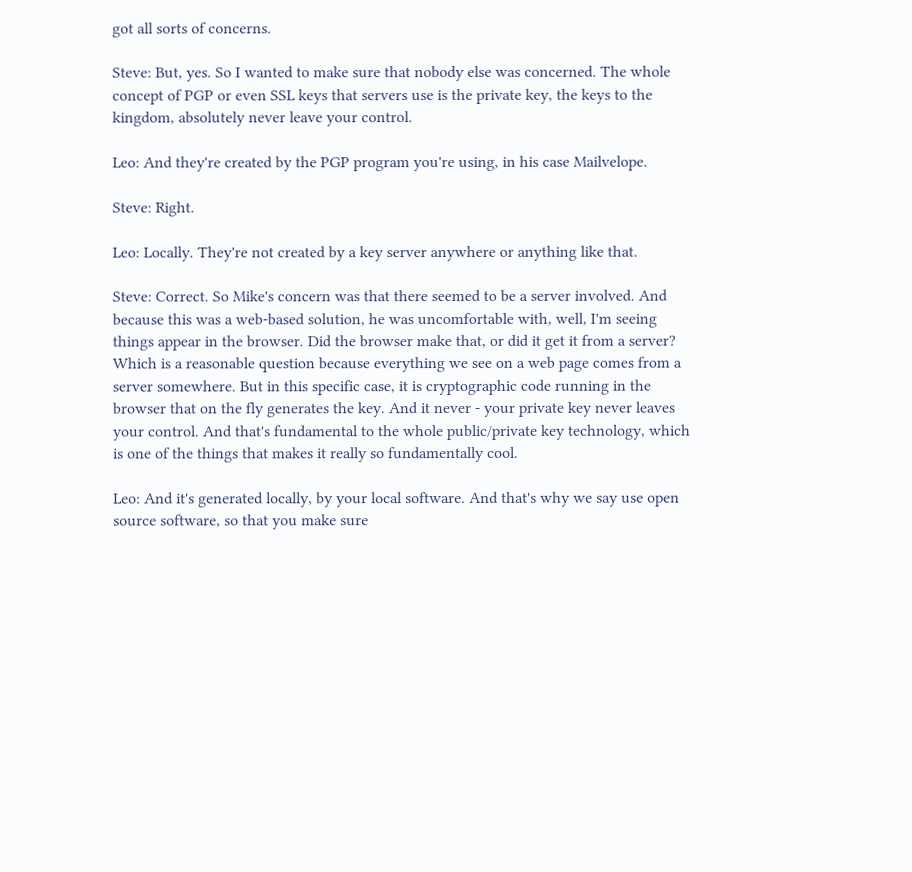got all sorts of concerns.

Steve: But, yes. So I wanted to make sure that nobody else was concerned. The whole concept of PGP or even SSL keys that servers use is the private key, the keys to the kingdom, absolutely never leave your control.

Leo: And they're created by the PGP program you're using, in his case Mailvelope.

Steve: Right.

Leo: Locally. They're not created by a key server anywhere or anything like that.

Steve: Correct. So Mike's concern was that there seemed to be a server involved. And because this was a web-based solution, he was uncomfortable with, well, I'm seeing things appear in the browser. Did the browser make that, or did it get it from a server? Which is a reasonable question because everything we see on a web page comes from a server somewhere. But in this specific case, it is cryptographic code running in the browser that on the fly generates the key. And it never - your private key never leaves your control. And that's fundamental to the whole public/private key technology, which is one of the things that makes it really so fundamentally cool.

Leo: And it's generated locally, by your local software. And that's why we say use open source software, so that you make sure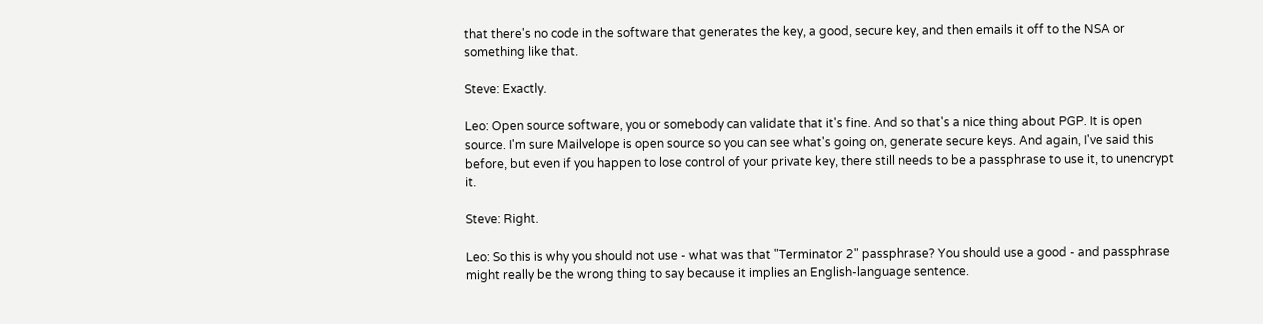that there's no code in the software that generates the key, a good, secure key, and then emails it off to the NSA or something like that.

Steve: Exactly.

Leo: Open source software, you or somebody can validate that it's fine. And so that's a nice thing about PGP. It is open source. I'm sure Mailvelope is open source so you can see what's going on, generate secure keys. And again, I've said this before, but even if you happen to lose control of your private key, there still needs to be a passphrase to use it, to unencrypt it.

Steve: Right.

Leo: So this is why you should not use - what was that "Terminator 2" passphrase? You should use a good - and passphrase might really be the wrong thing to say because it implies an English-language sentence.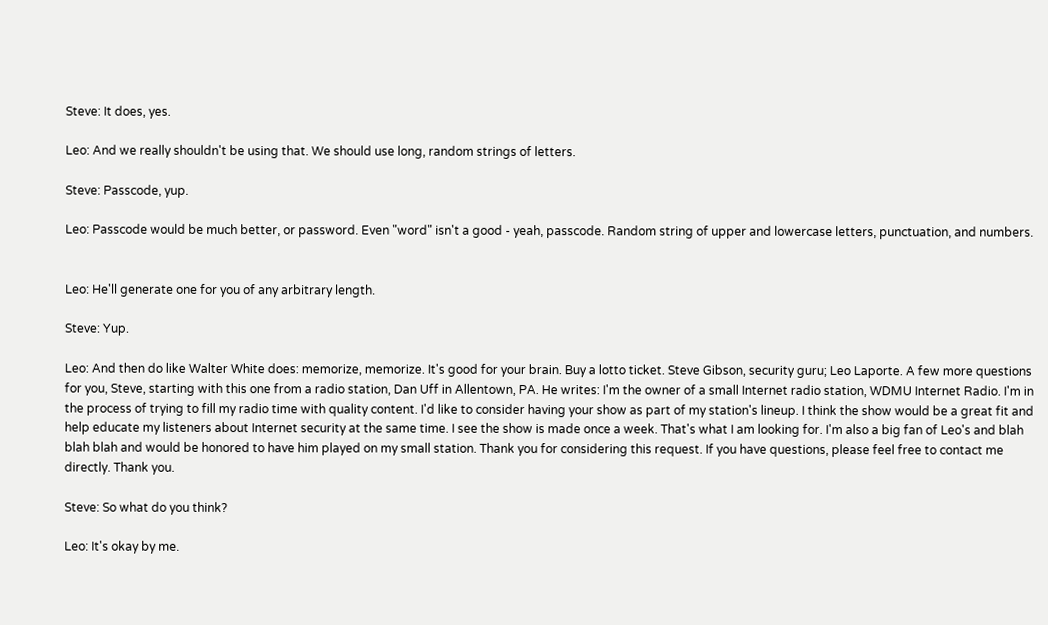Steve: It does, yes.

Leo: And we really shouldn't be using that. We should use long, random strings of letters.

Steve: Passcode, yup.

Leo: Passcode would be much better, or password. Even "word" isn't a good - yeah, passcode. Random string of upper and lowercase letters, punctuation, and numbers.


Leo: He'll generate one for you of any arbitrary length.

Steve: Yup.

Leo: And then do like Walter White does: memorize, memorize. It's good for your brain. Buy a lotto ticket. Steve Gibson, security guru; Leo Laporte. A few more questions for you, Steve, starting with this one from a radio station, Dan Uff in Allentown, PA. He writes: I'm the owner of a small Internet radio station, WDMU Internet Radio. I'm in the process of trying to fill my radio time with quality content. I'd like to consider having your show as part of my station's lineup. I think the show would be a great fit and help educate my listeners about Internet security at the same time. I see the show is made once a week. That's what I am looking for. I'm also a big fan of Leo's and blah blah blah and would be honored to have him played on my small station. Thank you for considering this request. If you have questions, please feel free to contact me directly. Thank you.

Steve: So what do you think?

Leo: It's okay by me.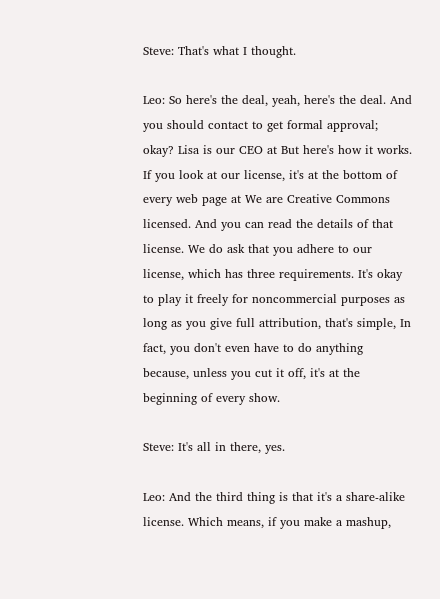Steve: That's what I thought.

Leo: So here's the deal, yeah, here's the deal. And you should contact to get formal approval; okay? Lisa is our CEO at But here's how it works. If you look at our license, it's at the bottom of every web page at We are Creative Commons licensed. And you can read the details of that license. We do ask that you adhere to our license, which has three requirements. It's okay to play it freely for noncommercial purposes as long as you give full attribution, that's simple, In fact, you don't even have to do anything because, unless you cut it off, it's at the beginning of every show.

Steve: It's all in there, yes.

Leo: And the third thing is that it's a share-alike license. Which means, if you make a mashup,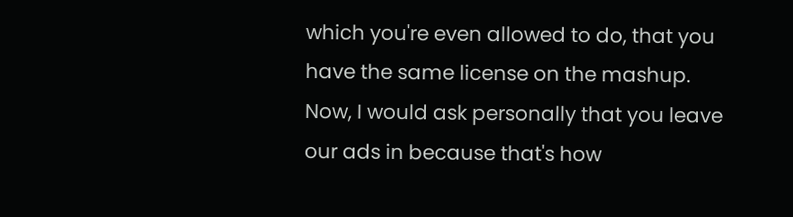which you're even allowed to do, that you have the same license on the mashup. Now, I would ask personally that you leave our ads in because that's how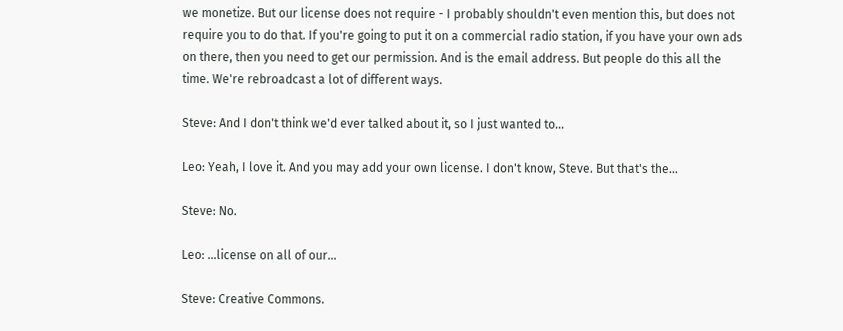we monetize. But our license does not require - I probably shouldn't even mention this, but does not require you to do that. If you're going to put it on a commercial radio station, if you have your own ads on there, then you need to get our permission. And is the email address. But people do this all the time. We're rebroadcast a lot of different ways.

Steve: And I don't think we'd ever talked about it, so I just wanted to...

Leo: Yeah, I love it. And you may add your own license. I don't know, Steve. But that's the...

Steve: No.

Leo: ...license on all of our...

Steve: Creative Commons.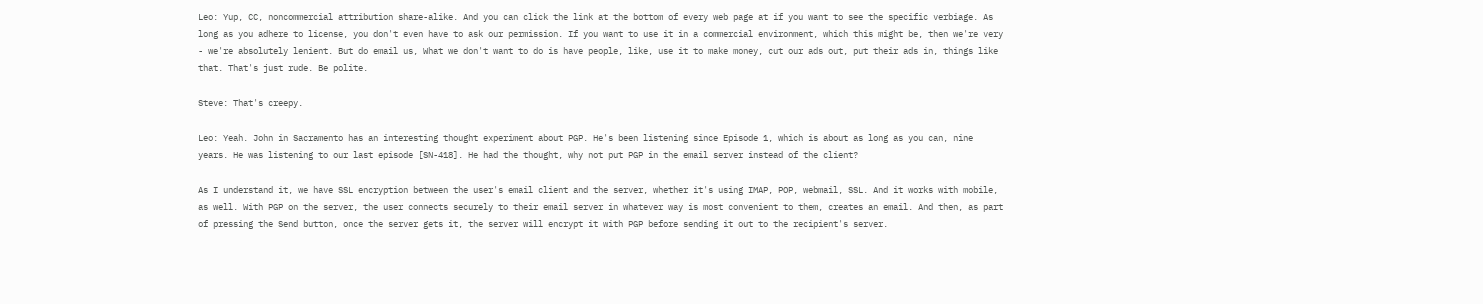Leo: Yup, CC, noncommercial attribution share-alike. And you can click the link at the bottom of every web page at if you want to see the specific verbiage. As long as you adhere to license, you don't even have to ask our permission. If you want to use it in a commercial environment, which this might be, then we're very - we're absolutely lenient. But do email us, What we don't want to do is have people, like, use it to make money, cut our ads out, put their ads in, things like that. That's just rude. Be polite.

Steve: That's creepy.

Leo: Yeah. John in Sacramento has an interesting thought experiment about PGP. He's been listening since Episode 1, which is about as long as you can, nine years. He was listening to our last episode [SN-418]. He had the thought, why not put PGP in the email server instead of the client?

As I understand it, we have SSL encryption between the user's email client and the server, whether it's using IMAP, POP, webmail, SSL. And it works with mobile, as well. With PGP on the server, the user connects securely to their email server in whatever way is most convenient to them, creates an email. And then, as part of pressing the Send button, once the server gets it, the server will encrypt it with PGP before sending it out to the recipient's server.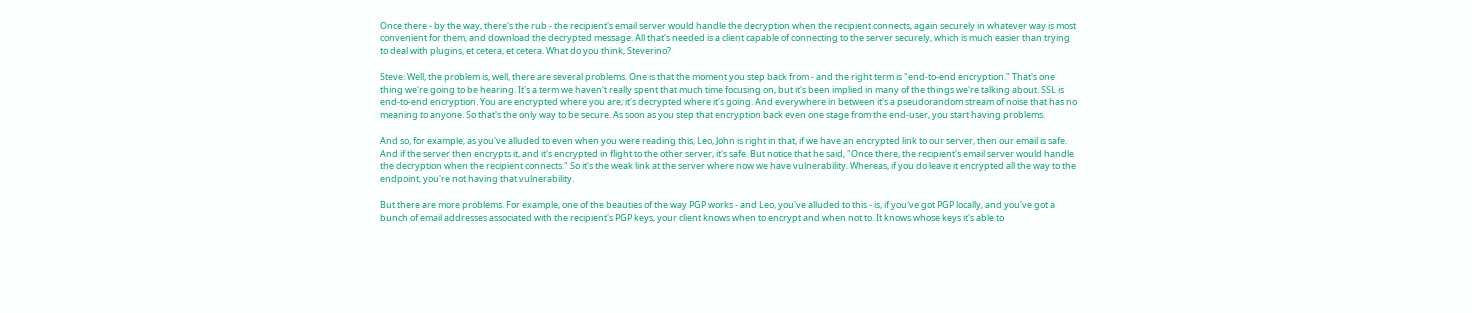Once there - by the way, there's the rub - the recipient's email server would handle the decryption when the recipient connects, again securely in whatever way is most convenient for them, and download the decrypted message. All that's needed is a client capable of connecting to the server securely, which is much easier than trying to deal with plugins, et cetera, et cetera. What do you think, Steverino?

Steve: Well, the problem is, well, there are several problems. One is that the moment you step back from - and the right term is "end-to-end encryption." That's one thing we're going to be hearing. It's a term we haven't really spent that much time focusing on, but it's been implied in many of the things we're talking about. SSL is end-to-end encryption. You are encrypted where you are; it's decrypted where it's going. And everywhere in between it's a pseudorandom stream of noise that has no meaning to anyone. So that's the only way to be secure. As soon as you step that encryption back even one stage from the end-user, you start having problems.

And so, for example, as you've alluded to even when you were reading this, Leo, John is right in that, if we have an encrypted link to our server, then our email is safe. And if the server then encrypts it, and it's encrypted in flight to the other server, it's safe. But notice that he said, "Once there, the recipient's email server would handle the decryption when the recipient connects." So it's the weak link at the server where now we have vulnerability. Whereas, if you do leave it encrypted all the way to the endpoint, you're not having that vulnerability.

But there are more problems. For example, one of the beauties of the way PGP works - and Leo, you've alluded to this - is, if you've got PGP locally, and you've got a bunch of email addresses associated with the recipient's PGP keys, your client knows when to encrypt and when not to. It knows whose keys it's able to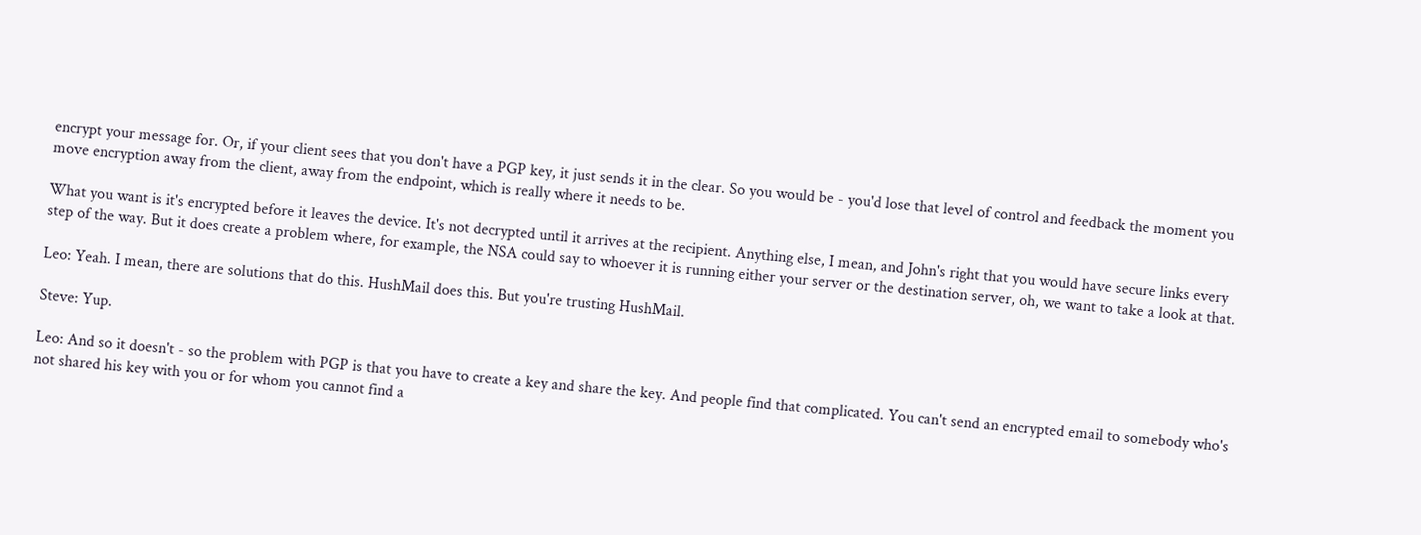encrypt your message for. Or, if your client sees that you don't have a PGP key, it just sends it in the clear. So you would be - you'd lose that level of control and feedback the moment you move encryption away from the client, away from the endpoint, which is really where it needs to be.

What you want is it's encrypted before it leaves the device. It's not decrypted until it arrives at the recipient. Anything else, I mean, and John's right that you would have secure links every step of the way. But it does create a problem where, for example, the NSA could say to whoever it is running either your server or the destination server, oh, we want to take a look at that.

Leo: Yeah. I mean, there are solutions that do this. HushMail does this. But you're trusting HushMail.

Steve: Yup.

Leo: And so it doesn't - so the problem with PGP is that you have to create a key and share the key. And people find that complicated. You can't send an encrypted email to somebody who's not shared his key with you or for whom you cannot find a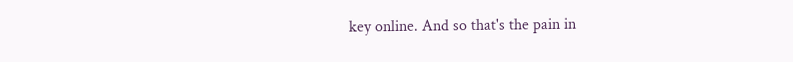key online. And so that's the pain in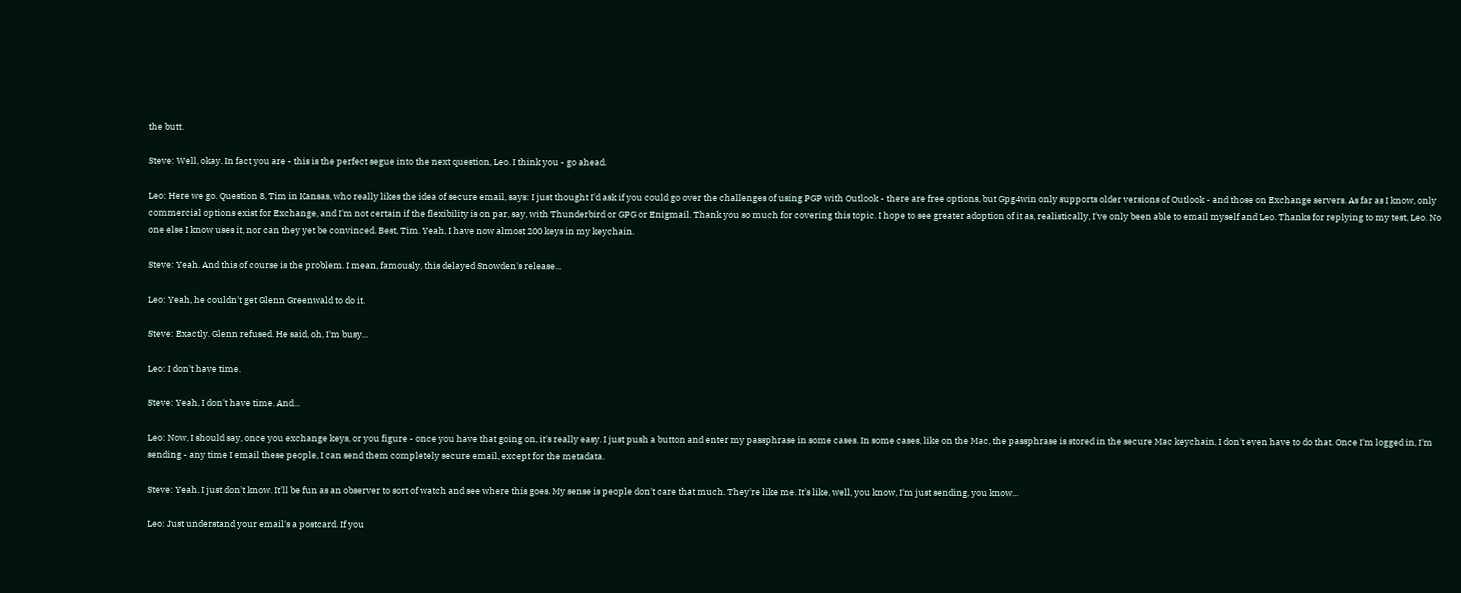the butt.

Steve: Well, okay. In fact you are - this is the perfect segue into the next question, Leo. I think you - go ahead.

Leo: Here we go. Question 8, Tim in Kansas, who really likes the idea of secure email, says: I just thought I'd ask if you could go over the challenges of using PGP with Outlook - there are free options, but Gpg4win only supports older versions of Outlook - and those on Exchange servers. As far as I know, only commercial options exist for Exchange, and I'm not certain if the flexibility is on par, say, with Thunderbird or GPG or Enigmail. Thank you so much for covering this topic. I hope to see greater adoption of it as, realistically, I've only been able to email myself and Leo. Thanks for replying to my test, Leo. No one else I know uses it, nor can they yet be convinced. Best, Tim. Yeah, I have now almost 200 keys in my keychain.

Steve: Yeah. And this of course is the problem. I mean, famously, this delayed Snowden's release...

Leo: Yeah, he couldn't get Glenn Greenwald to do it.

Steve: Exactly. Glenn refused. He said, oh, I'm busy...

Leo: I don't have time.

Steve: Yeah, I don't have time. And...

Leo: Now, I should say, once you exchange keys, or you figure - once you have that going on, it's really easy. I just push a button and enter my passphrase in some cases. In some cases, like on the Mac, the passphrase is stored in the secure Mac keychain, I don't even have to do that. Once I'm logged in, I'm sending - any time I email these people, I can send them completely secure email, except for the metadata.

Steve: Yeah. I just don't know. It'll be fun as an observer to sort of watch and see where this goes. My sense is people don't care that much. They're like me. It's like, well, you know, I'm just sending, you know...

Leo: Just understand your email's a postcard. If you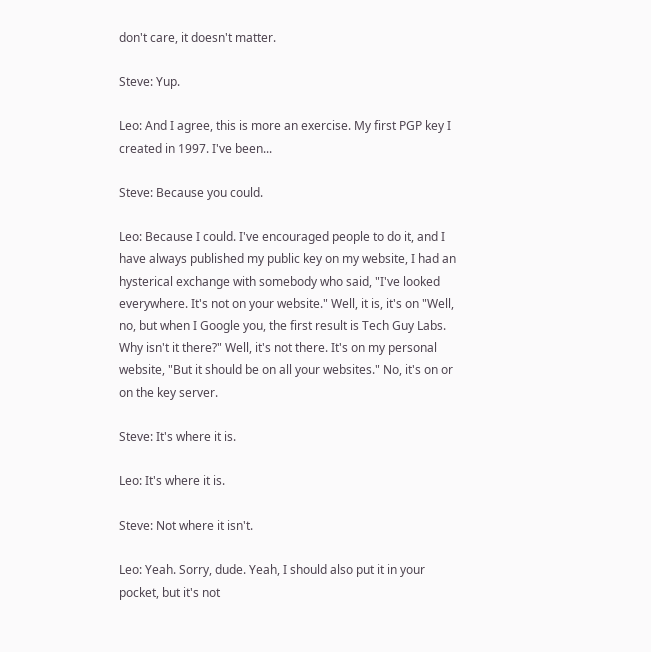don't care, it doesn't matter.

Steve: Yup.

Leo: And I agree, this is more an exercise. My first PGP key I created in 1997. I've been...

Steve: Because you could.

Leo: Because I could. I've encouraged people to do it, and I have always published my public key on my website, I had an hysterical exchange with somebody who said, "I've looked everywhere. It's not on your website." Well, it is, it's on "Well, no, but when I Google you, the first result is Tech Guy Labs. Why isn't it there?" Well, it's not there. It's on my personal website, "But it should be on all your websites." No, it's on or on the key server.

Steve: It's where it is.

Leo: It's where it is.

Steve: Not where it isn't.

Leo: Yeah. Sorry, dude. Yeah, I should also put it in your pocket, but it's not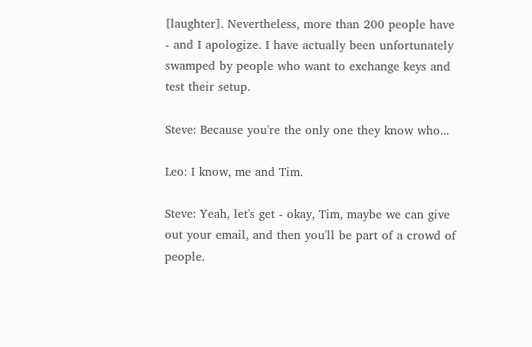[laughter]. Nevertheless, more than 200 people have - and I apologize. I have actually been unfortunately swamped by people who want to exchange keys and test their setup.

Steve: Because you're the only one they know who...

Leo: I know, me and Tim.

Steve: Yeah, let's get - okay, Tim, maybe we can give out your email, and then you'll be part of a crowd of people.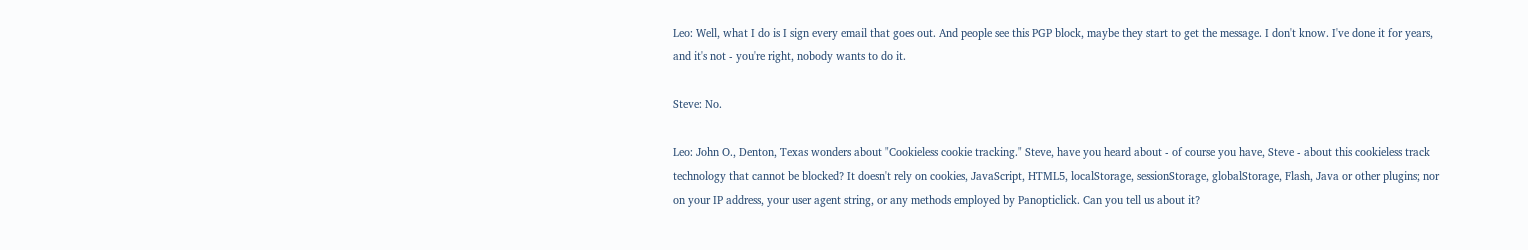Leo: Well, what I do is I sign every email that goes out. And people see this PGP block, maybe they start to get the message. I don't know. I've done it for years, and it's not - you're right, nobody wants to do it.

Steve: No.

Leo: John O., Denton, Texas wonders about "Cookieless cookie tracking." Steve, have you heard about - of course you have, Steve - about this cookieless track technology that cannot be blocked? It doesn't rely on cookies, JavaScript, HTML5, localStorage, sessionStorage, globalStorage, Flash, Java or other plugins; nor on your IP address, your user agent string, or any methods employed by Panopticlick. Can you tell us about it?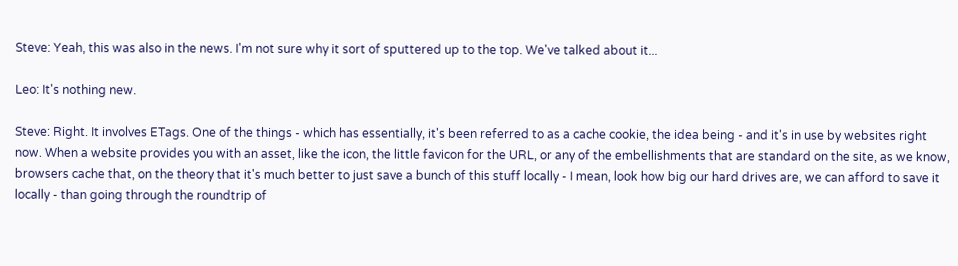Steve: Yeah, this was also in the news. I'm not sure why it sort of sputtered up to the top. We've talked about it...

Leo: It's nothing new.

Steve: Right. It involves ETags. One of the things - which has essentially, it's been referred to as a cache cookie, the idea being - and it's in use by websites right now. When a website provides you with an asset, like the icon, the little favicon for the URL, or any of the embellishments that are standard on the site, as we know, browsers cache that, on the theory that it's much better to just save a bunch of this stuff locally - I mean, look how big our hard drives are, we can afford to save it locally - than going through the roundtrip of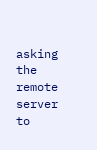asking the remote server to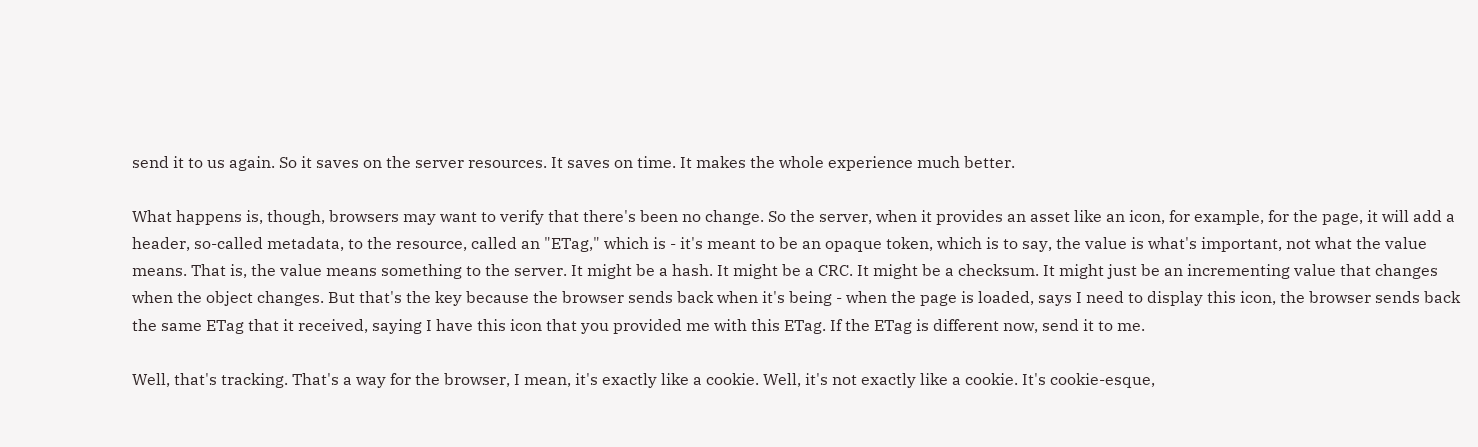send it to us again. So it saves on the server resources. It saves on time. It makes the whole experience much better.

What happens is, though, browsers may want to verify that there's been no change. So the server, when it provides an asset like an icon, for example, for the page, it will add a header, so-called metadata, to the resource, called an "ETag," which is - it's meant to be an opaque token, which is to say, the value is what's important, not what the value means. That is, the value means something to the server. It might be a hash. It might be a CRC. It might be a checksum. It might just be an incrementing value that changes when the object changes. But that's the key because the browser sends back when it's being - when the page is loaded, says I need to display this icon, the browser sends back the same ETag that it received, saying I have this icon that you provided me with this ETag. If the ETag is different now, send it to me.

Well, that's tracking. That's a way for the browser, I mean, it's exactly like a cookie. Well, it's not exactly like a cookie. It's cookie-esque,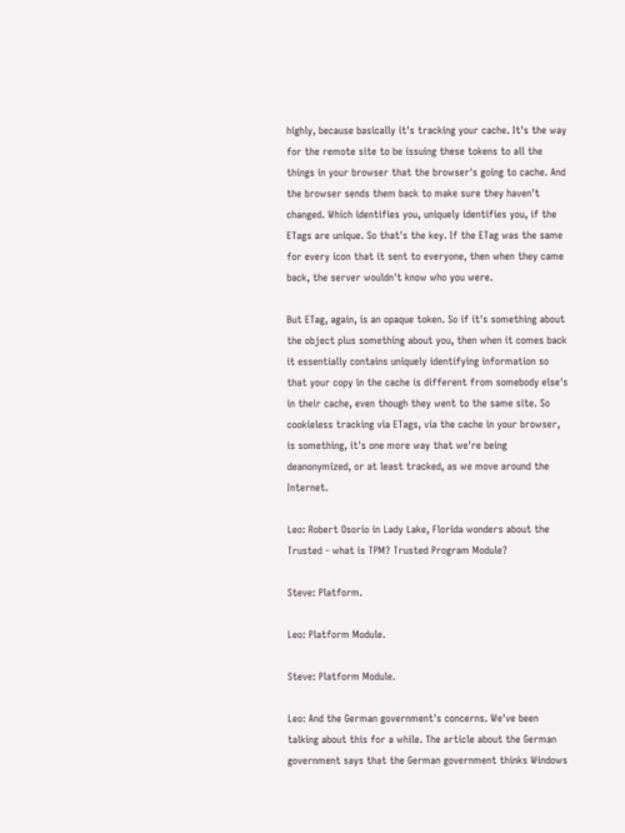highly, because basically it's tracking your cache. It's the way for the remote site to be issuing these tokens to all the things in your browser that the browser's going to cache. And the browser sends them back to make sure they haven't changed. Which identifies you, uniquely identifies you, if the ETags are unique. So that's the key. If the ETag was the same for every icon that it sent to everyone, then when they came back, the server wouldn't know who you were.

But ETag, again, is an opaque token. So if it's something about the object plus something about you, then when it comes back it essentially contains uniquely identifying information so that your copy in the cache is different from somebody else's in their cache, even though they went to the same site. So cookieless tracking via ETags, via the cache in your browser, is something, it's one more way that we're being deanonymized, or at least tracked, as we move around the Internet.

Leo: Robert Osorio in Lady Lake, Florida wonders about the Trusted - what is TPM? Trusted Program Module?

Steve: Platform.

Leo: Platform Module.

Steve: Platform Module.

Leo: And the German government's concerns. We've been talking about this for a while. The article about the German government says that the German government thinks Windows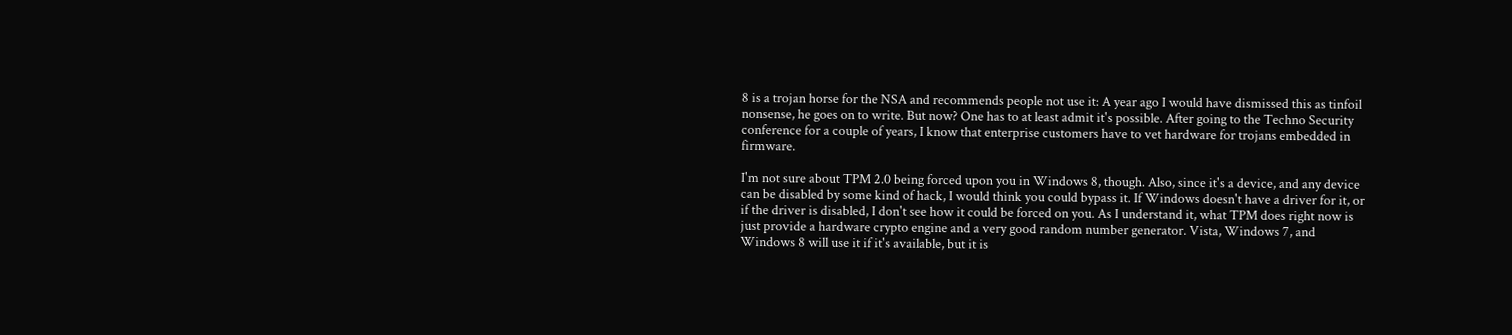8 is a trojan horse for the NSA and recommends people not use it: A year ago I would have dismissed this as tinfoil nonsense, he goes on to write. But now? One has to at least admit it's possible. After going to the Techno Security conference for a couple of years, I know that enterprise customers have to vet hardware for trojans embedded in firmware.

I'm not sure about TPM 2.0 being forced upon you in Windows 8, though. Also, since it's a device, and any device can be disabled by some kind of hack, I would think you could bypass it. If Windows doesn't have a driver for it, or if the driver is disabled, I don't see how it could be forced on you. As I understand it, what TPM does right now is just provide a hardware crypto engine and a very good random number generator. Vista, Windows 7, and Windows 8 will use it if it's available, but it is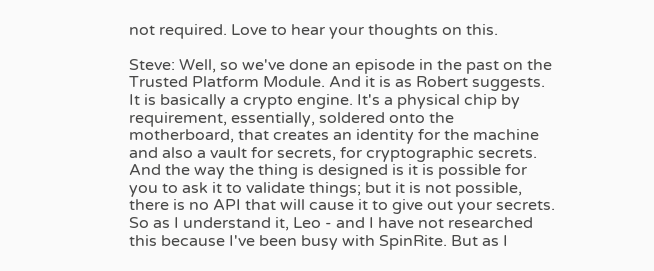not required. Love to hear your thoughts on this.

Steve: Well, so we've done an episode in the past on the Trusted Platform Module. And it is as Robert suggests. It is basically a crypto engine. It's a physical chip by requirement, essentially, soldered onto the motherboard, that creates an identity for the machine and also a vault for secrets, for cryptographic secrets. And the way the thing is designed is it is possible for you to ask it to validate things; but it is not possible, there is no API that will cause it to give out your secrets. So as I understand it, Leo - and I have not researched this because I've been busy with SpinRite. But as I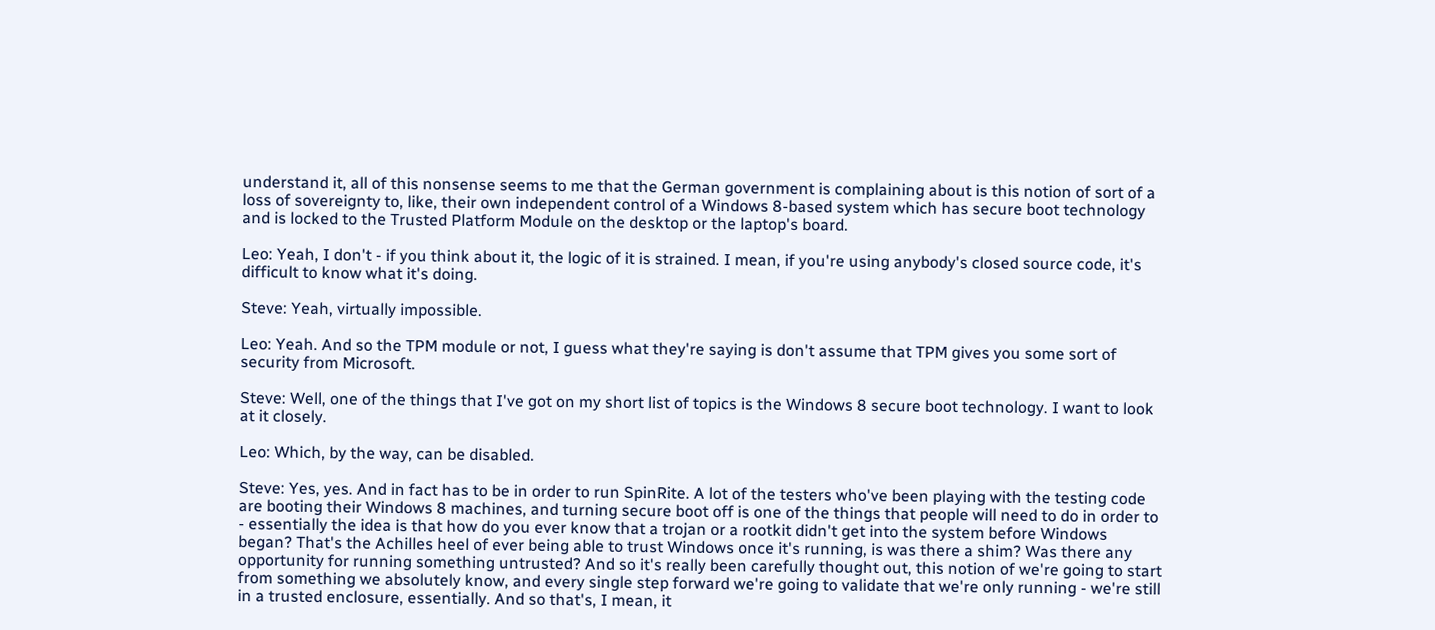understand it, all of this nonsense seems to me that the German government is complaining about is this notion of sort of a loss of sovereignty to, like, their own independent control of a Windows 8-based system which has secure boot technology and is locked to the Trusted Platform Module on the desktop or the laptop's board.

Leo: Yeah, I don't - if you think about it, the logic of it is strained. I mean, if you're using anybody's closed source code, it's difficult to know what it's doing.

Steve: Yeah, virtually impossible.

Leo: Yeah. And so the TPM module or not, I guess what they're saying is don't assume that TPM gives you some sort of security from Microsoft.

Steve: Well, one of the things that I've got on my short list of topics is the Windows 8 secure boot technology. I want to look at it closely.

Leo: Which, by the way, can be disabled.

Steve: Yes, yes. And in fact has to be in order to run SpinRite. A lot of the testers who've been playing with the testing code are booting their Windows 8 machines, and turning secure boot off is one of the things that people will need to do in order to - essentially the idea is that how do you ever know that a trojan or a rootkit didn't get into the system before Windows began? That's the Achilles heel of ever being able to trust Windows once it's running, is was there a shim? Was there any opportunity for running something untrusted? And so it's really been carefully thought out, this notion of we're going to start from something we absolutely know, and every single step forward we're going to validate that we're only running - we're still in a trusted enclosure, essentially. And so that's, I mean, it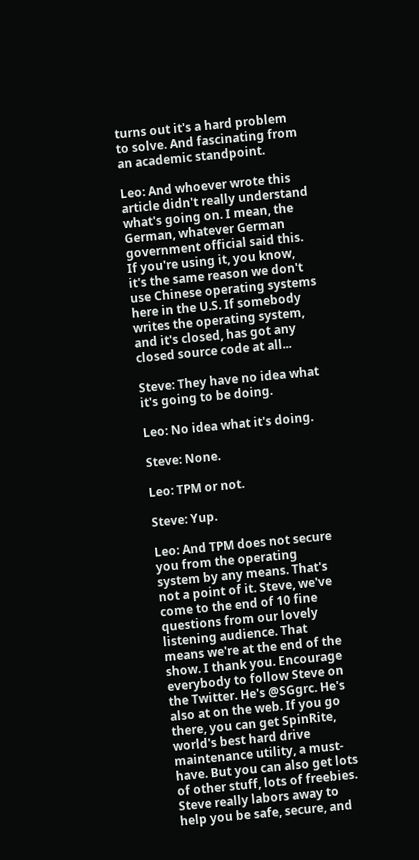turns out it's a hard problem to solve. And fascinating from an academic standpoint.

Leo: And whoever wrote this article didn't really understand what's going on. I mean, the German, whatever German government official said this. If you're using it, you know, it's the same reason we don't use Chinese operating systems here in the U.S. If somebody writes the operating system, and it's closed, has got any closed source code at all...

Steve: They have no idea what it's going to be doing.

Leo: No idea what it's doing.

Steve: None.

Leo: TPM or not.

Steve: Yup.

Leo: And TPM does not secure you from the operating system by any means. That's not a point of it. Steve, we've come to the end of 10 fine questions from our lovely listening audience. That means we're at the end of the show. I thank you. Encourage everybody to follow Steve on the Twitter. He's @SGgrc. He's also at on the web. If you go there, you can get SpinRite, world's best hard drive maintenance utility, a must-have. But you can also get lots of other stuff, lots of freebies. Steve really labors away to help you be safe, secure, and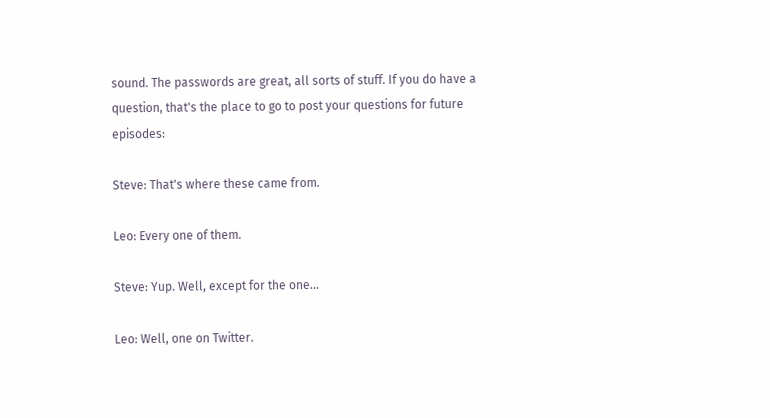sound. The passwords are great, all sorts of stuff. If you do have a question, that's the place to go to post your questions for future episodes:

Steve: That's where these came from.

Leo: Every one of them.

Steve: Yup. Well, except for the one...

Leo: Well, one on Twitter.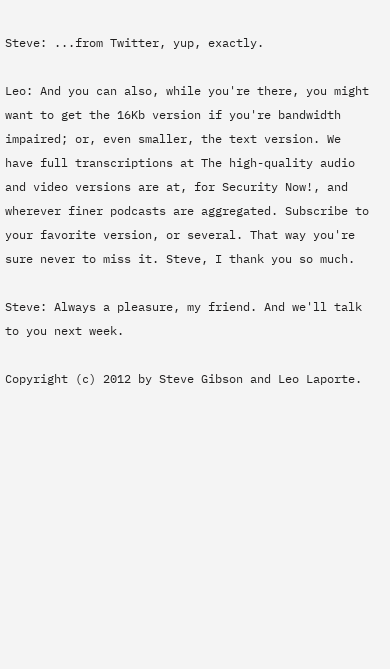Steve: ...from Twitter, yup, exactly.

Leo: And you can also, while you're there, you might want to get the 16Kb version if you're bandwidth impaired; or, even smaller, the text version. We have full transcriptions at The high-quality audio and video versions are at, for Security Now!, and wherever finer podcasts are aggregated. Subscribe to your favorite version, or several. That way you're sure never to miss it. Steve, I thank you so much.

Steve: Always a pleasure, my friend. And we'll talk to you next week.

Copyright (c) 2012 by Steve Gibson and Leo Laporte.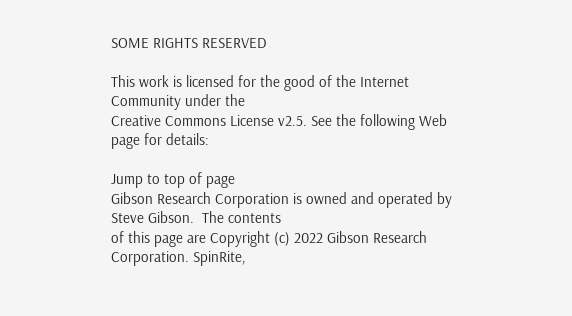SOME RIGHTS RESERVED

This work is licensed for the good of the Internet Community under the
Creative Commons License v2.5. See the following Web page for details:

Jump to top of page
Gibson Research Corporation is owned and operated by Steve Gibson.  The contents
of this page are Copyright (c) 2022 Gibson Research Corporation. SpinRite,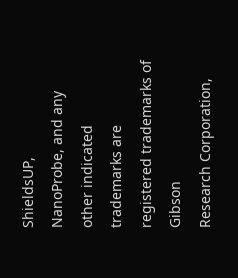ShieldsUP,
NanoProbe, and any other indicated trademarks are registered trademarks of Gibson
Research Corporation,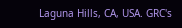Laguna Hills, CA, USA. GRC's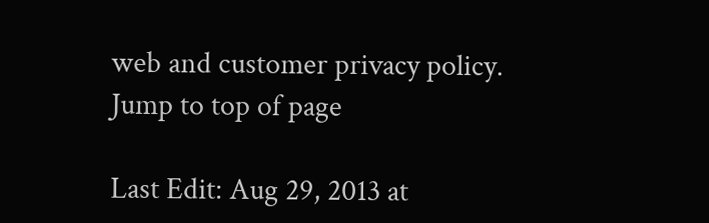web and customer privacy policy.
Jump to top of page

Last Edit: Aug 29, 2013 at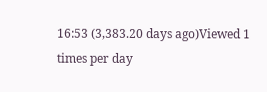16:53 (3,383.20 days ago)Viewed 1 times per day